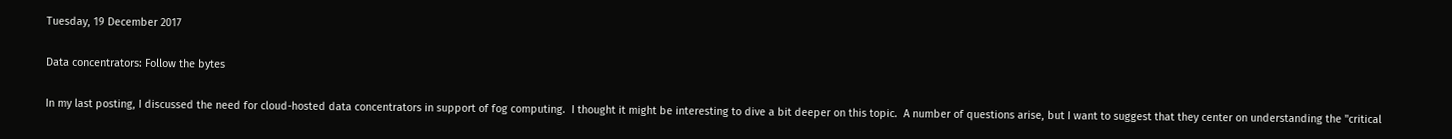Tuesday, 19 December 2017

Data concentrators: Follow the bytes

In my last posting, I discussed the need for cloud-hosted data concentrators in support of fog computing.  I thought it might be interesting to dive a bit deeper on this topic.  A number of questions arise, but I want to suggest that they center on understanding the "critical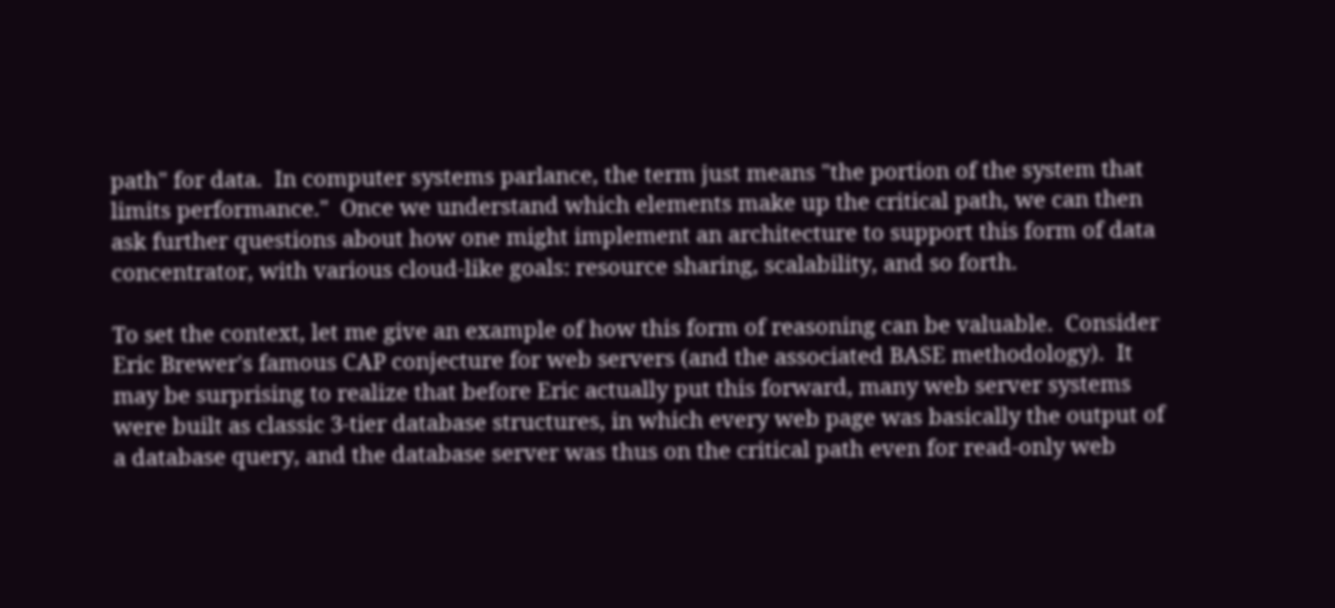path" for data.  In computer systems parlance, the term just means "the portion of the system that limits performance."  Once we understand which elements make up the critical path, we can then ask further questions about how one might implement an architecture to support this form of data concentrator, with various cloud-like goals: resource sharing, scalability, and so forth.

To set the context, let me give an example of how this form of reasoning can be valuable.  Consider Eric Brewer's famous CAP conjecture for web servers (and the associated BASE methodology).  It may be surprising to realize that before Eric actually put this forward, many web server systems were built as classic 3-tier database structures, in which every web page was basically the output of a database query, and the database server was thus on the critical path even for read-only web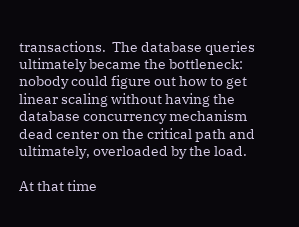transactions.  The database queries ultimately became the bottleneck: nobody could figure out how to get linear scaling without having the database concurrency mechanism dead center on the critical path and ultimately, overloaded by the load.

At that time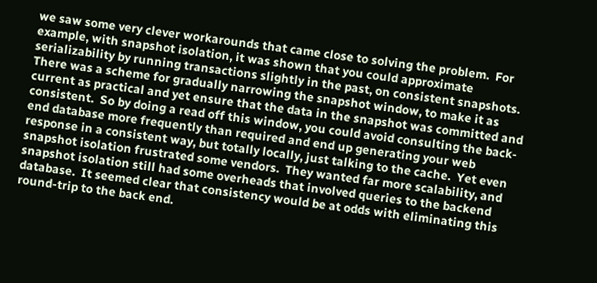we saw some very clever workarounds that came close to solving the problem.  For example, with snapshot isolation, it was shown that you could approximate serializability by running transactions slightly in the past, on consistent snapshots.  There was a scheme for gradually narrowing the snapshot window, to make it as current as practical and yet ensure that the data in the snapshot was committed and consistent.  So by doing a read off this window, you could avoid consulting the back-end database more frequently than required and end up generating your web response in a consistent way, but totally locally, just talking to the cache.  Yet even snapshot isolation frustrated some vendors.  They wanted far more scalability, and snapshot isolation still had some overheads that involved queries to the backend database.  It seemed clear that consistency would be at odds with eliminating this round-trip to the back end.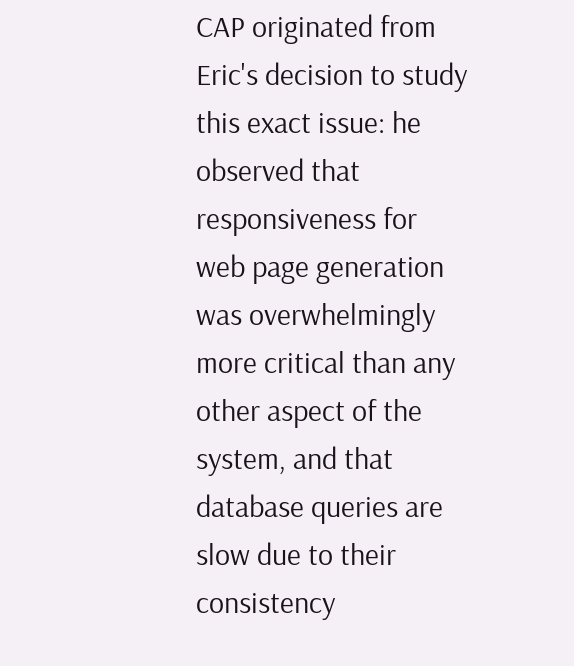CAP originated from Eric's decision to study this exact issue: he observed that  responsiveness for web page generation was overwhelmingly more critical than any other aspect of the system, and that database queries are slow due to their consistency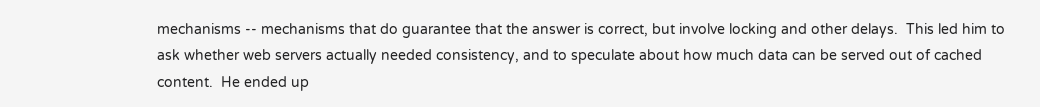mechanisms -- mechanisms that do guarantee that the answer is correct, but involve locking and other delays.  This led him to ask whether web servers actually needed consistency, and to speculate about how much data can be served out of cached content.  He ended up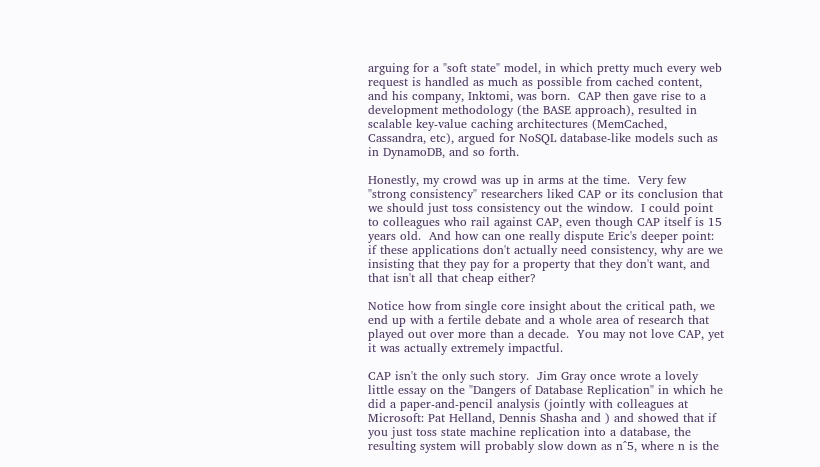arguing for a "soft state" model, in which pretty much every web request is handled as much as possible from cached content, and his company, Inktomi, was born.  CAP then gave rise to a development methodology (the BASE approach), resulted in scalable key-value caching architectures (MemCached, Cassandra, etc), argued for NoSQL database-like models such as in DynamoDB, and so forth.

Honestly, my crowd was up in arms at the time.  Very few "strong consistency" researchers liked CAP or its conclusion that we should just toss consistency out the window.  I could point to colleagues who rail against CAP, even though CAP itself is 15 years old.  And how can one really dispute Eric's deeper point: if these applications don't actually need consistency, why are we insisting that they pay for a property that they don't want, and that isn't all that cheap either?

Notice how from single core insight about the critical path, we end up with a fertile debate and a whole area of research that played out over more than a decade.  You may not love CAP, yet it was actually extremely impactful.

CAP isn't the only such story.  Jim Gray once wrote a lovely little essay on the "Dangers of Database Replication" in which he did a paper-and-pencil analysis (jointly with colleagues at Microsoft: Pat Helland, Dennis Shasha and ) and showed that if you just toss state machine replication into a database, the resulting system will probably slow down as n^5, where n is the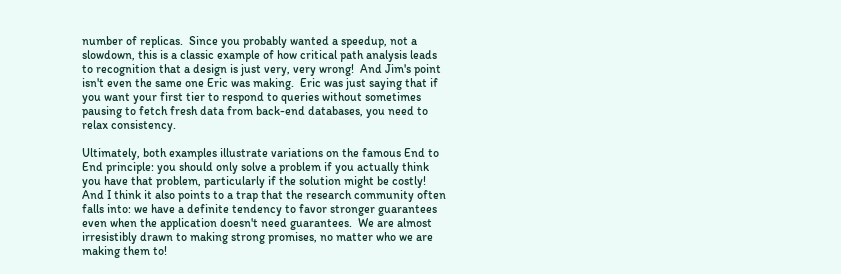number of replicas.  Since you probably wanted a speedup, not a slowdown, this is a classic example of how critical path analysis leads to recognition that a design is just very, very wrong!  And Jim's point isn't even the same one Eric was making.  Eric was just saying that if you want your first tier to respond to queries without sometimes pausing to fetch fresh data from back-end databases, you need to relax consistency.

Ultimately, both examples illustrate variations on the famous End to End principle: you should only solve a problem if you actually think you have that problem, particularly if the solution might be costly!  And I think it also points to a trap that the research community often falls into: we have a definite tendency to favor stronger guarantees even when the application doesn't need guarantees.  We are almost irresistibly drawn to making strong promises, no matter who we are making them to!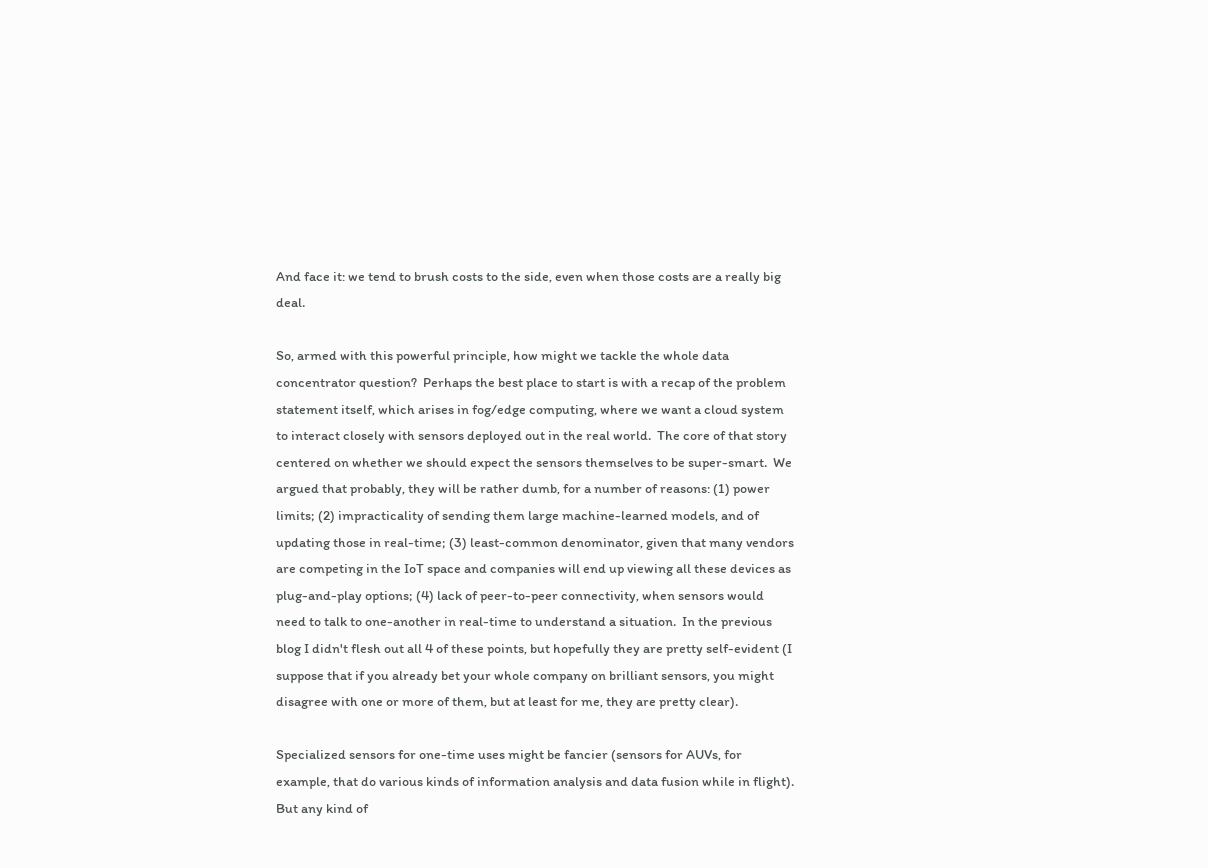And face it: we tend to brush costs to the side, even when those costs are a really big deal.

So, armed with this powerful principle, how might we tackle the whole data concentrator question?  Perhaps the best place to start is with a recap of the problem statement itself, which arises in fog/edge computing, where we want a cloud system to interact closely with sensors deployed out in the real world.  The core of that story centered on whether we should expect the sensors themselves to be super-smart.  We argued that probably, they will be rather dumb, for a number of reasons: (1) power limits; (2) impracticality of sending them large machine-learned models, and of updating those in real-time; (3) least-common denominator, given that many vendors are competing in the IoT space and companies will end up viewing all these devices as plug-and-play options; (4) lack of peer-to-peer connectivity, when sensors would need to talk to one-another in real-time to understand a situation.  In the previous blog I didn't flesh out all 4 of these points, but hopefully they are pretty self-evident (I suppose that if you already bet your whole company on brilliant sensors, you might disagree with one or more of them, but at least for me, they are pretty clear).

Specialized sensors for one-time uses might be fancier (sensors for AUVs, for example, that do various kinds of information analysis and data fusion while in flight).  But any kind of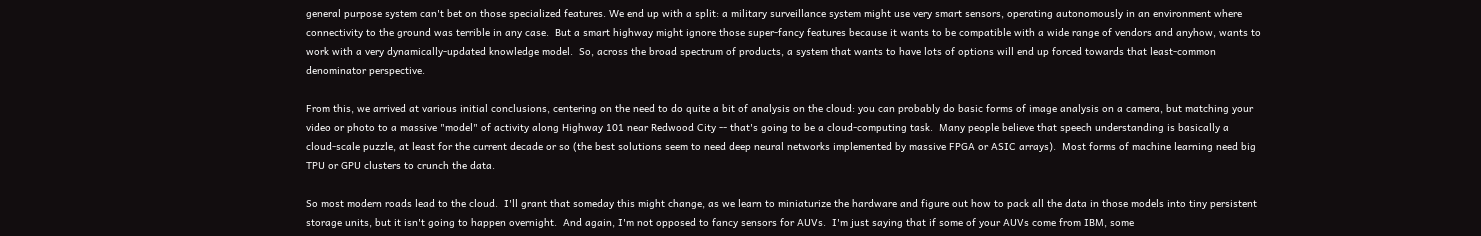general purpose system can't bet on those specialized features. We end up with a split: a military surveillance system might use very smart sensors, operating autonomously in an environment where connectivity to the ground was terrible in any case.  But a smart highway might ignore those super-fancy features because it wants to be compatible with a wide range of vendors and anyhow, wants to work with a very dynamically-updated knowledge model.  So, across the broad spectrum of products, a system that wants to have lots of options will end up forced towards that least-common denominator perspective.

From this, we arrived at various initial conclusions, centering on the need to do quite a bit of analysis on the cloud: you can probably do basic forms of image analysis on a camera, but matching your video or photo to a massive "model" of activity along Highway 101 near Redwood City -- that's going to be a cloud-computing task.  Many people believe that speech understanding is basically a cloud-scale puzzle, at least for the current decade or so (the best solutions seem to need deep neural networks implemented by massive FPGA or ASIC arrays).  Most forms of machine learning need big TPU or GPU clusters to crunch the data.

So most modern roads lead to the cloud.  I'll grant that someday this might change, as we learn to miniaturize the hardware and figure out how to pack all the data in those models into tiny persistent storage units, but it isn't going to happen overnight.  And again, I'm not opposed to fancy sensors for AUVs.  I'm just saying that if some of your AUVs come from IBM, some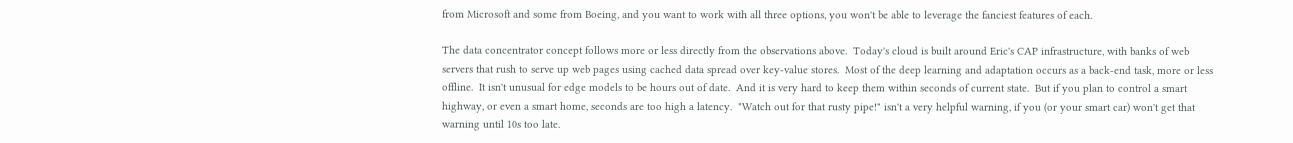from Microsoft and some from Boeing, and you want to work with all three options, you won't be able to leverage the fanciest features of each.

The data concentrator concept follows more or less directly from the observations above.  Today's cloud is built around Eric's CAP infrastructure, with banks of web servers that rush to serve up web pages using cached data spread over key-value stores.  Most of the deep learning and adaptation occurs as a back-end task, more or less offline.  It isn't unusual for edge models to be hours out of date.  And it is very hard to keep them within seconds of current state.  But if you plan to control a smart highway, or even a smart home, seconds are too high a latency.  "Watch out for that rusty pipe!" isn't a very helpful warning, if you (or your smart car) won't get that warning until 10s too late.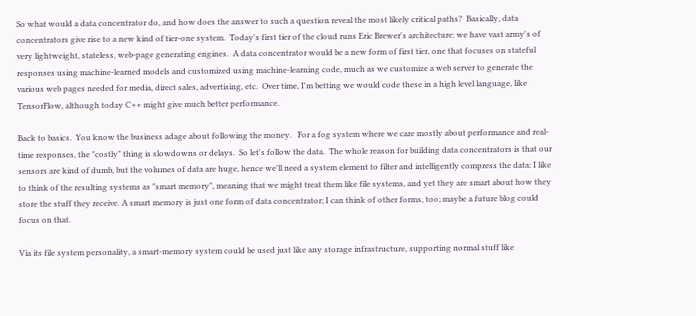So what would a data concentrator do, and how does the answer to such a question reveal the most likely critical paths?  Basically, data concentrators give rise to a new kind of tier-one system.  Today's first tier of the cloud runs Eric Brewer's architecture: we have vast army's of very lightweight, stateless, web-page generating engines.  A data concentrator would be a new form of first tier, one that focuses on stateful responses using machine-learned models and customized using machine-learning code, much as we customize a web server to generate the various web pages needed for media, direct sales, advertising, etc.  Over time, I'm betting we would code these in a high level language, like TensorFlow, although today C++ might give much better performance.

Back to basics.  You know the business adage about following the money.   For a fog system where we care mostly about performance and real-time responses, the "costly" thing is slowdowns or delays.  So let's follow the data.  The whole reason for building data concentrators is that our sensors are kind of dumb, but the volumes of data are huge, hence we'll need a system element to filter and intelligently compress the data: I like to think of the resulting systems as "smart memory", meaning that we might treat them like file systems, and yet they are smart about how they store the stuff they receive. A smart memory is just one form of data concentrator; I can think of other forms, too; maybe a future blog could focus on that.

Via its file system personality, a smart-memory system could be used just like any storage infrastructure, supporting normal stuff like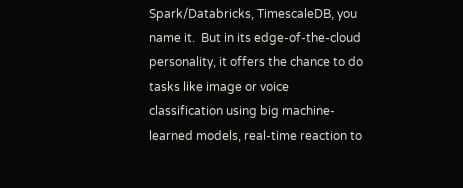Spark/Databricks, TimescaleDB, you name it.  But in its edge-of-the-cloud personality, it offers the chance to do tasks like image or voice classification using big machine-learned models, real-time reaction to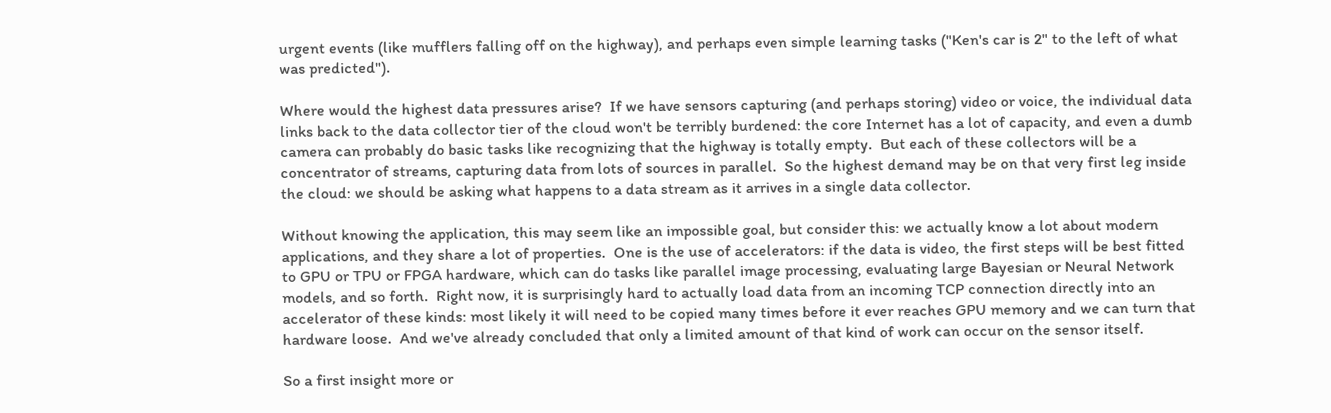urgent events (like mufflers falling off on the highway), and perhaps even simple learning tasks ("Ken's car is 2" to the left of what was predicted").

Where would the highest data pressures arise?  If we have sensors capturing (and perhaps storing) video or voice, the individual data links back to the data collector tier of the cloud won't be terribly burdened: the core Internet has a lot of capacity, and even a dumb camera can probably do basic tasks like recognizing that the highway is totally empty.  But each of these collectors will be a concentrator of streams, capturing data from lots of sources in parallel.  So the highest demand may be on that very first leg inside the cloud: we should be asking what happens to a data stream as it arrives in a single data collector.

Without knowing the application, this may seem like an impossible goal, but consider this: we actually know a lot about modern applications, and they share a lot of properties.  One is the use of accelerators: if the data is video, the first steps will be best fitted to GPU or TPU or FPGA hardware, which can do tasks like parallel image processing, evaluating large Bayesian or Neural Network models, and so forth.  Right now, it is surprisingly hard to actually load data from an incoming TCP connection directly into an accelerator of these kinds: most likely it will need to be copied many times before it ever reaches GPU memory and we can turn that hardware loose.  And we've already concluded that only a limited amount of that kind of work can occur on the sensor itself.

So a first insight more or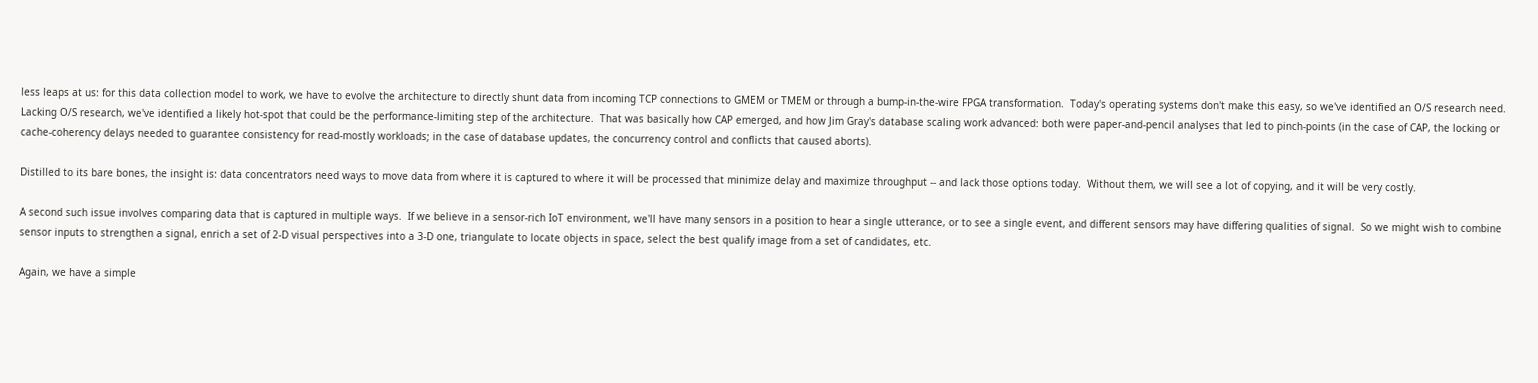less leaps at us: for this data collection model to work, we have to evolve the architecture to directly shunt data from incoming TCP connections to GMEM or TMEM or through a bump-in-the-wire FPGA transformation.  Today's operating systems don't make this easy, so we've identified an O/S research need.  Lacking O/S research, we've identified a likely hot-spot that could be the performance-limiting step of the architecture.  That was basically how CAP emerged, and how Jim Gray's database scaling work advanced: both were paper-and-pencil analyses that led to pinch-points (in the case of CAP, the locking or cache-coherency delays needed to guarantee consistency for read-mostly workloads; in the case of database updates, the concurrency control and conflicts that caused aborts).

Distilled to its bare bones, the insight is: data concentrators need ways to move data from where it is captured to where it will be processed that minimize delay and maximize throughput -- and lack those options today.  Without them, we will see a lot of copying, and it will be very costly.

A second such issue involves comparing data that is captured in multiple ways.  If we believe in a sensor-rich IoT environment, we'll have many sensors in a position to hear a single utterance, or to see a single event, and different sensors may have differing qualities of signal.  So we might wish to combine sensor inputs to strengthen a signal, enrich a set of 2-D visual perspectives into a 3-D one, triangulate to locate objects in space, select the best qualify image from a set of candidates, etc.

Again, we have a simple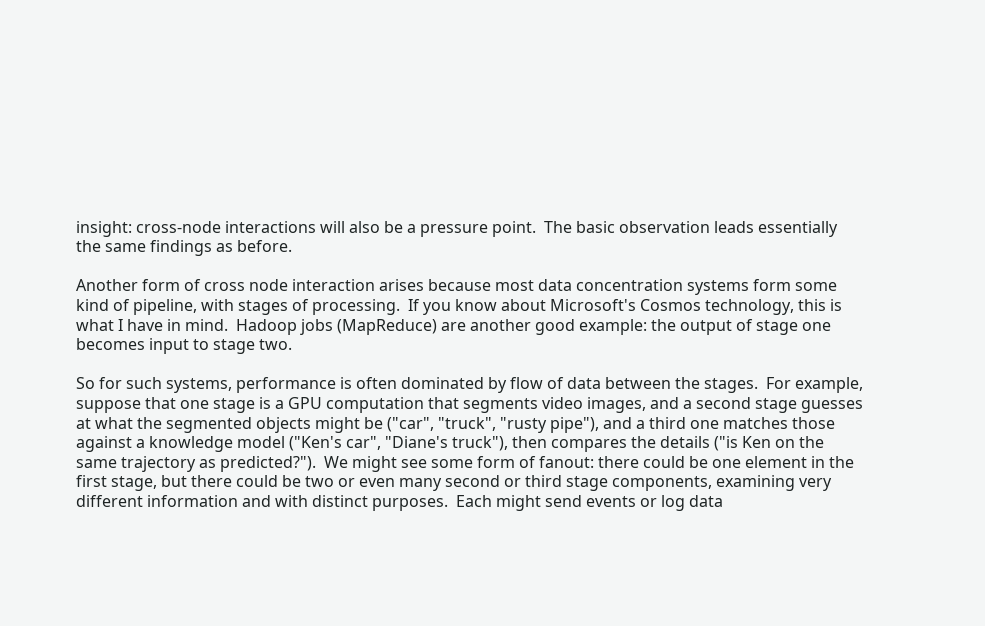insight: cross-node interactions will also be a pressure point.  The basic observation leads essentially the same findings as before.

Another form of cross node interaction arises because most data concentration systems form some kind of pipeline, with stages of processing.  If you know about Microsoft's Cosmos technology, this is what I have in mind.  Hadoop jobs (MapReduce) are another good example: the output of stage one becomes input to stage two.

So for such systems, performance is often dominated by flow of data between the stages.  For example, suppose that one stage is a GPU computation that segments video images, and a second stage guesses at what the segmented objects might be ("car", "truck", "rusty pipe"), and a third one matches those against a knowledge model ("Ken's car", "Diane's truck"), then compares the details ("is Ken on the same trajectory as predicted?").  We might see some form of fanout: there could be one element in the first stage, but there could be two or even many second or third stage components, examining very different information and with distinct purposes.  Each might send events or log data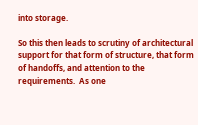into storage.

So this then leads to scrutiny of architectural support for that form of structure, that form of handoffs, and attention to the requirements.  As one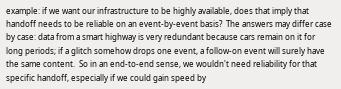example: if we want our infrastructure to be highly available, does that imply that handoff needs to be reliable on an event-by-event basis?  The answers may differ case by case: data from a smart highway is very redundant because cars remain on it for long periods; if a glitch somehow drops one event, a follow-on event will surely have the same content.  So in an end-to-end sense, we wouldn't need reliability for that specific handoff, especially if we could gain speed by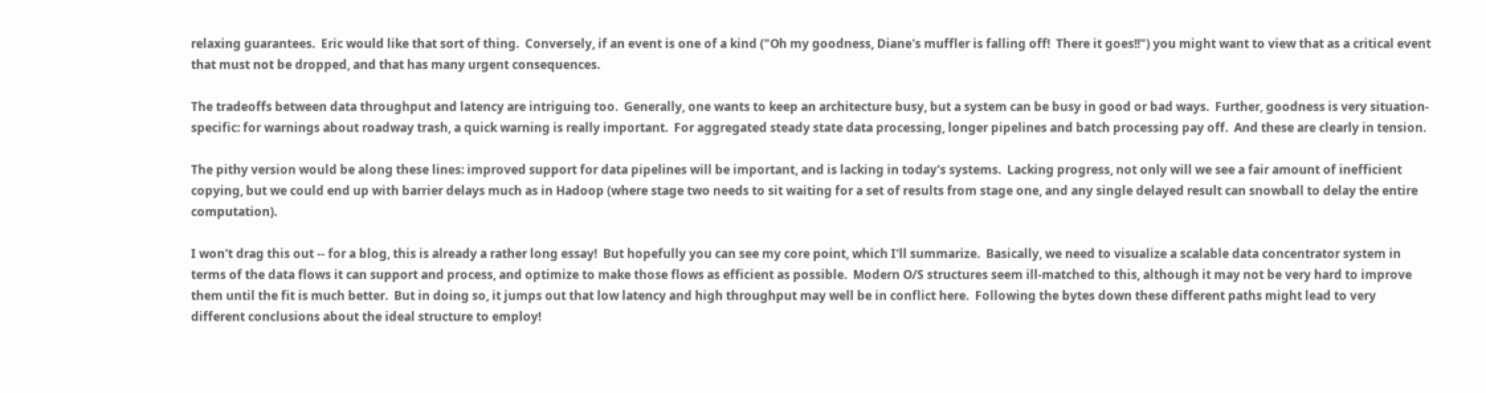relaxing guarantees.  Eric would like that sort of thing.  Conversely, if an event is one of a kind ("Oh my goodness, Diane's muffler is falling off!  There it goes!!") you might want to view that as a critical event that must not be dropped, and that has many urgent consequences.

The tradeoffs between data throughput and latency are intriguing too.  Generally, one wants to keep an architecture busy, but a system can be busy in good or bad ways.  Further, goodness is very situation-specific: for warnings about roadway trash, a quick warning is really important.  For aggregated steady state data processing, longer pipelines and batch processing pay off.  And these are clearly in tension.

The pithy version would be along these lines: improved support for data pipelines will be important, and is lacking in today's systems.  Lacking progress, not only will we see a fair amount of inefficient copying, but we could end up with barrier delays much as in Hadoop (where stage two needs to sit waiting for a set of results from stage one, and any single delayed result can snowball to delay the entire computation).

I won't drag this out -- for a blog, this is already a rather long essay!  But hopefully you can see my core point, which I'll summarize.  Basically, we need to visualize a scalable data concentrator system in terms of the data flows it can support and process, and optimize to make those flows as efficient as possible.  Modern O/S structures seem ill-matched to this, although it may not be very hard to improve them until the fit is much better.  But in doing so, it jumps out that low latency and high throughput may well be in conflict here.  Following the bytes down these different paths might lead to very different conclusions about the ideal structure to employ!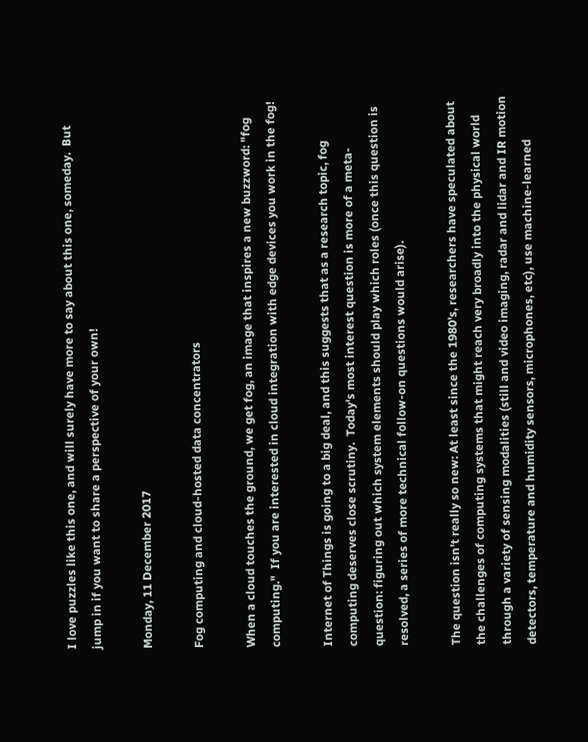I love puzzles like this one, and will surely have more to say about this one, someday.  But jump in if you want to share a perspective of your own!

Monday, 11 December 2017

Fog computing and cloud-hosted data concentrators

When a cloud touches the ground, we get fog, an image that inspires a new buzzword: "fog computing."  If you are interested in cloud integration with edge devices you work in the fog!

Internet of Things is going to a big deal, and this suggests that as a research topic, fog computing deserves close scrutiny.  Today's most interest question is more of a meta-question: figuring out which system elements should play which roles (once this question is resolved, a series of more technical follow-on questions would arise).

The question isn't really so new: At least since the 1980's, researchers have speculated about the challenges of computing systems that might reach very broadly into the physical world through a variety of sensing modalities (still and video imaging, radar and lidar and IR motion detectors, temperature and humidity sensors, microphones, etc), use machine-learned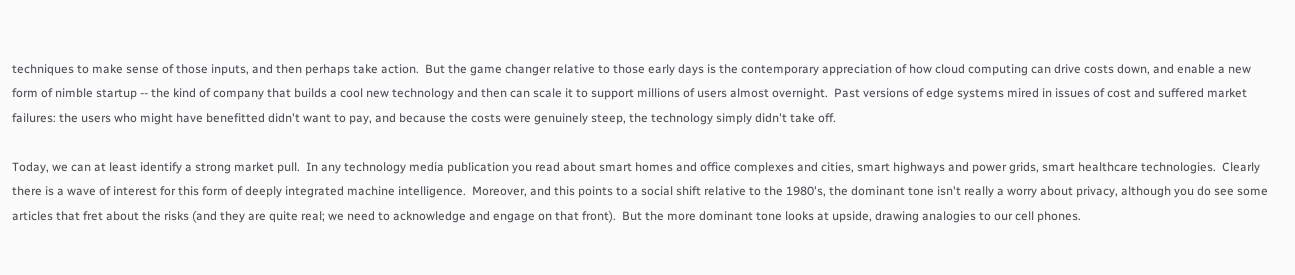techniques to make sense of those inputs, and then perhaps take action.  But the game changer relative to those early days is the contemporary appreciation of how cloud computing can drive costs down, and enable a new form of nimble startup -- the kind of company that builds a cool new technology and then can scale it to support millions of users almost overnight.  Past versions of edge systems mired in issues of cost and suffered market failures: the users who might have benefitted didn't want to pay, and because the costs were genuinely steep, the technology simply didn't take off.

Today, we can at least identify a strong market pull.  In any technology media publication you read about smart homes and office complexes and cities, smart highways and power grids, smart healthcare technologies.  Clearly there is a wave of interest for this form of deeply integrated machine intelligence.  Moreover, and this points to a social shift relative to the 1980's, the dominant tone isn't really a worry about privacy, although you do see some articles that fret about the risks (and they are quite real; we need to acknowledge and engage on that front).  But the more dominant tone looks at upside, drawing analogies to our cell phones.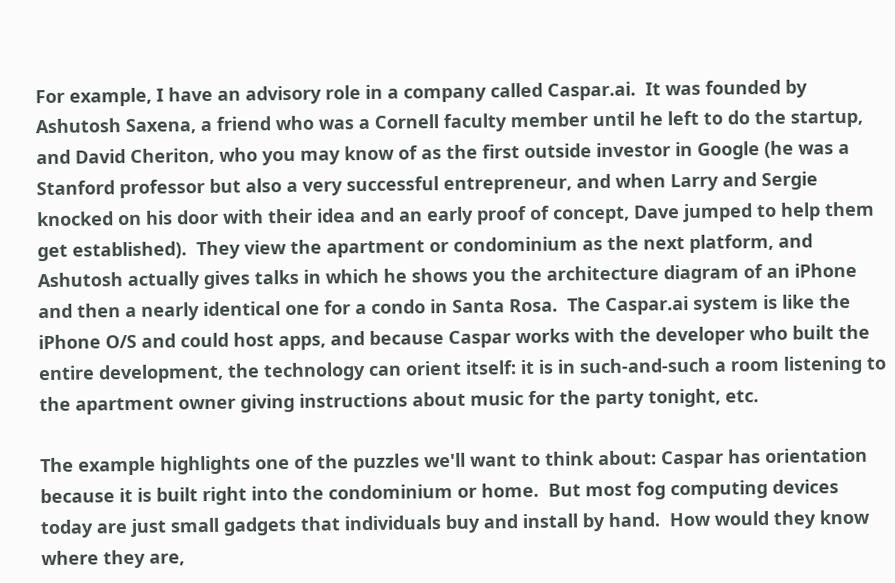For example, I have an advisory role in a company called Caspar.ai.  It was founded by Ashutosh Saxena, a friend who was a Cornell faculty member until he left to do the startup, and David Cheriton, who you may know of as the first outside investor in Google (he was a Stanford professor but also a very successful entrepreneur, and when Larry and Sergie knocked on his door with their idea and an early proof of concept, Dave jumped to help them get established).  They view the apartment or condominium as the next platform, and Ashutosh actually gives talks in which he shows you the architecture diagram of an iPhone and then a nearly identical one for a condo in Santa Rosa.  The Caspar.ai system is like the iPhone O/S and could host apps, and because Caspar works with the developer who built the entire development, the technology can orient itself: it is in such-and-such a room listening to the apartment owner giving instructions about music for the party tonight, etc.

The example highlights one of the puzzles we'll want to think about: Caspar has orientation because it is built right into the condominium or home.  But most fog computing devices today are just small gadgets that individuals buy and install by hand.  How would they know where they are,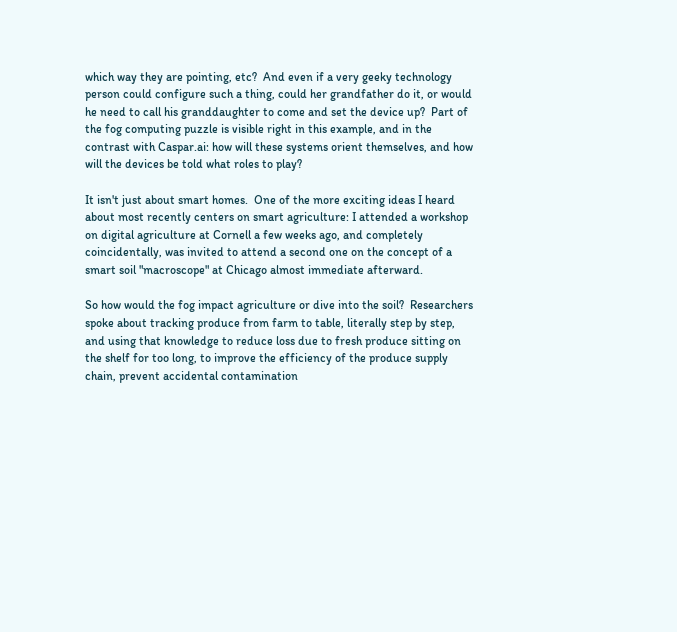which way they are pointing, etc?  And even if a very geeky technology person could configure such a thing, could her grandfather do it, or would he need to call his granddaughter to come and set the device up?  Part of the fog computing puzzle is visible right in this example, and in the contrast with Caspar.ai: how will these systems orient themselves, and how will the devices be told what roles to play?

It isn't just about smart homes.  One of the more exciting ideas I heard about most recently centers on smart agriculture: I attended a workshop on digital agriculture at Cornell a few weeks ago, and completely coincidentally, was invited to attend a second one on the concept of a smart soil "macroscope" at Chicago almost immediate afterward.

So how would the fog impact agriculture or dive into the soil?  Researchers spoke about tracking produce from farm to table, literally step by step, and using that knowledge to reduce loss due to fresh produce sitting on the shelf for too long, to improve the efficiency of the produce supply chain, prevent accidental contamination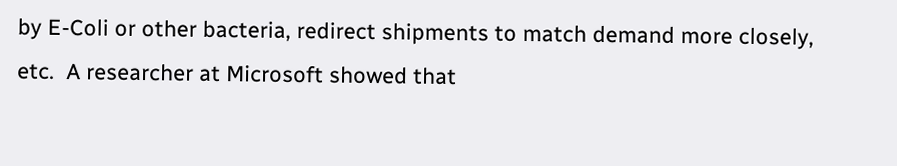by E-Coli or other bacteria, redirect shipments to match demand more closely, etc.  A researcher at Microsoft showed that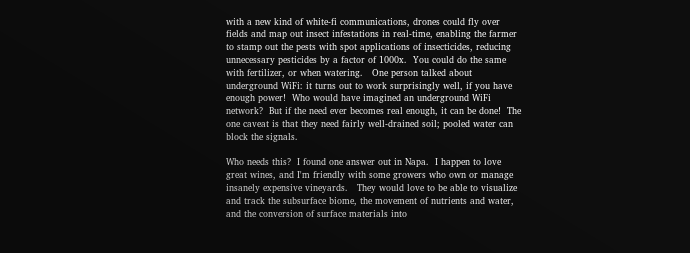with a new kind of white-fi communications, drones could fly over fields and map out insect infestations in real-time, enabling the farmer to stamp out the pests with spot applications of insecticides, reducing unnecessary pesticides by a factor of 1000x.  You could do the same with fertilizer, or when watering.   One person talked about underground WiFi: it turns out to work surprisingly well, if you have enough power!  Who would have imagined an underground WiFi network?  But if the need ever becomes real enough, it can be done!  The one caveat is that they need fairly well-drained soil; pooled water can block the signals.

Who needs this?  I found one answer out in Napa.  I happen to love great wines, and I'm friendly with some growers who own or manage insanely expensive vineyards.   They would love to be able to visualize and track the subsurface biome, the movement of nutrients and water, and the conversion of surface materials into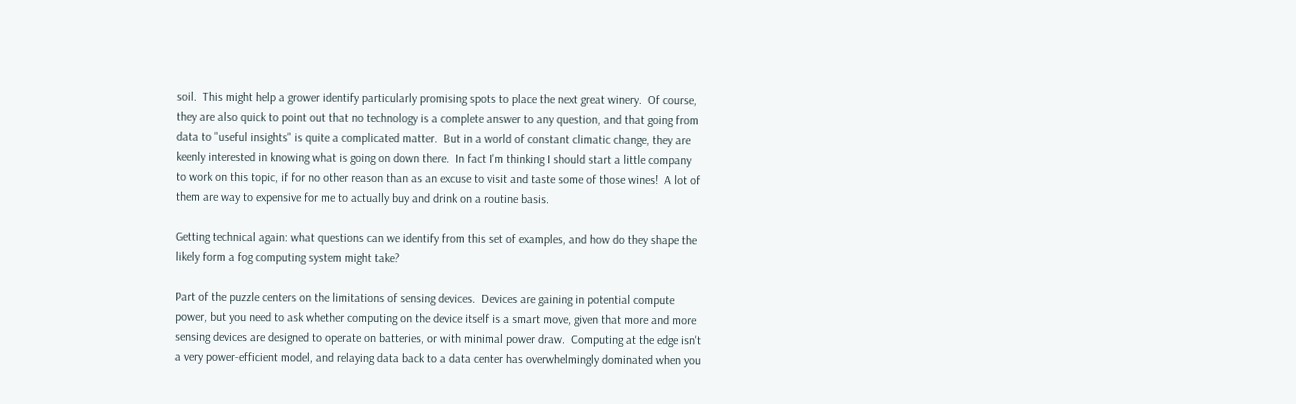soil.  This might help a grower identify particularly promising spots to place the next great winery.  Of course, they are also quick to point out that no technology is a complete answer to any question, and that going from data to "useful insights" is quite a complicated matter.  But in a world of constant climatic change, they are keenly interested in knowing what is going on down there.  In fact I'm thinking I should start a little company to work on this topic, if for no other reason than as an excuse to visit and taste some of those wines!  A lot of them are way to expensive for me to actually buy and drink on a routine basis.

Getting technical again: what questions can we identify from this set of examples, and how do they shape the likely form a fog computing system might take?

Part of the puzzle centers on the limitations of sensing devices.  Devices are gaining in potential compute power, but you need to ask whether computing on the device itself is a smart move, given that more and more sensing devices are designed to operate on batteries, or with minimal power draw.  Computing at the edge isn't a very power-efficient model, and relaying data back to a data center has overwhelmingly dominated when you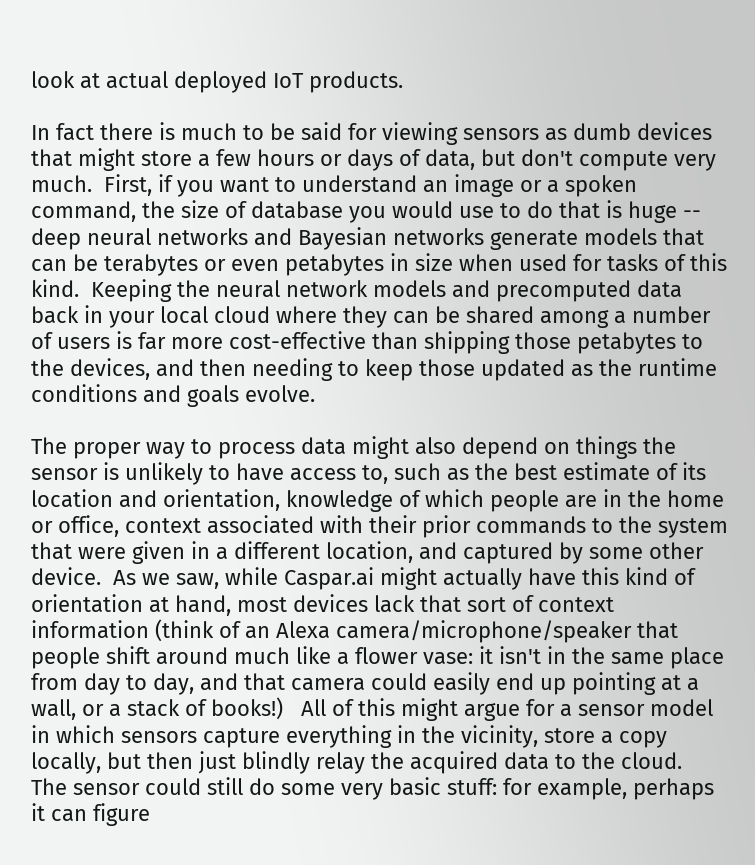look at actual deployed IoT products.

In fact there is much to be said for viewing sensors as dumb devices that might store a few hours or days of data, but don't compute very much.  First, if you want to understand an image or a spoken command, the size of database you would use to do that is huge -- deep neural networks and Bayesian networks generate models that can be terabytes or even petabytes in size when used for tasks of this kind.  Keeping the neural network models and precomputed data back in your local cloud where they can be shared among a number of users is far more cost-effective than shipping those petabytes to the devices, and then needing to keep those updated as the runtime conditions and goals evolve.

The proper way to process data might also depend on things the sensor is unlikely to have access to, such as the best estimate of its location and orientation, knowledge of which people are in the home or office, context associated with their prior commands to the system that were given in a different location, and captured by some other device.  As we saw, while Caspar.ai might actually have this kind of orientation at hand, most devices lack that sort of context information (think of an Alexa camera/microphone/speaker that people shift around much like a flower vase: it isn't in the same place from day to day, and that camera could easily end up pointing at a wall, or a stack of books!)   All of this might argue for a sensor model in which sensors capture everything in the vicinity, store a copy locally, but then just blindly relay the acquired data to the cloud.  The sensor could still do some very basic stuff: for example, perhaps it can figure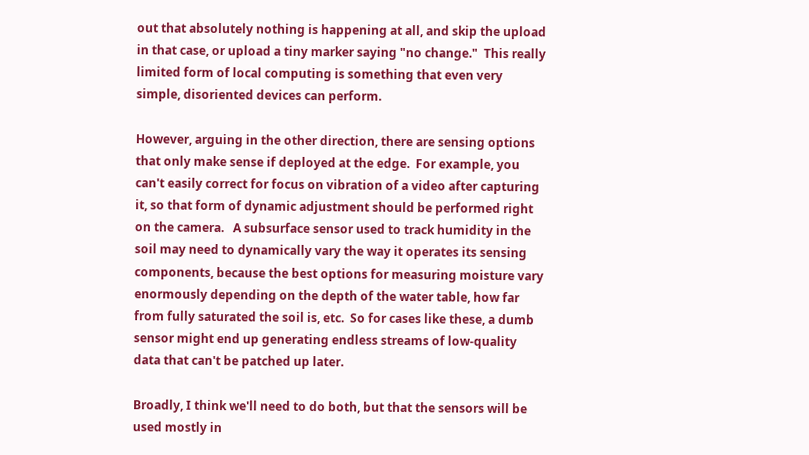out that absolutely nothing is happening at all, and skip the upload in that case, or upload a tiny marker saying "no change."  This really limited form of local computing is something that even very simple, disoriented devices can perform.

However, arguing in the other direction, there are sensing options that only make sense if deployed at the edge.  For example, you can't easily correct for focus on vibration of a video after capturing it, so that form of dynamic adjustment should be performed right on the camera.   A subsurface sensor used to track humidity in the soil may need to dynamically vary the way it operates its sensing components, because the best options for measuring moisture vary enormously depending on the depth of the water table, how far from fully saturated the soil is, etc.  So for cases like these, a dumb sensor might end up generating endless streams of low-quality data that can't be patched up later.

Broadly, I think we'll need to do both, but that the sensors will be used mostly in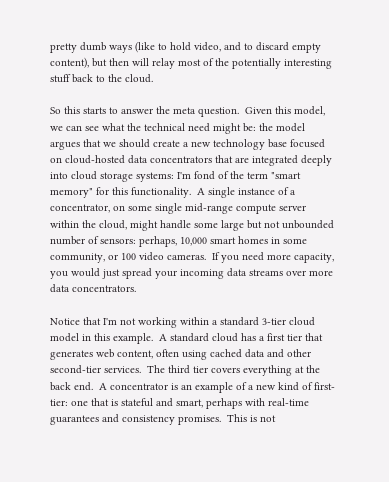pretty dumb ways (like to hold video, and to discard empty content), but then will relay most of the potentially interesting stuff back to the cloud.

So this starts to answer the meta question.  Given this model, we can see what the technical need might be: the model argues that we should create a new technology base focused on cloud-hosted data concentrators that are integrated deeply into cloud storage systems: I'm fond of the term "smart memory" for this functionality.  A single instance of a concentrator, on some single mid-range compute server within the cloud, might handle some large but not unbounded number of sensors: perhaps, 10,000 smart homes in some community, or 100 video cameras.  If you need more capacity, you would just spread your incoming data streams over more data concentrators.

Notice that I'm not working within a standard 3-tier cloud model in this example.  A standard cloud has a first tier that generates web content, often using cached data and other second-tier services.  The third tier covers everything at the back end.  A concentrator is an example of a new kind of first-tier: one that is stateful and smart, perhaps with real-time guarantees and consistency promises.  This is not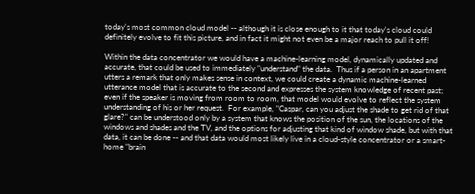today's most common cloud model -- although it is close enough to it that today's cloud could definitely evolve to fit this picture, and in fact it might not even be a major reach to pull it off!

Within the data concentrator we would have a machine-learning model, dynamically updated and accurate, that could be used to immediately "understand" the data.  Thus if a person in an apartment utters a remark that only makes sense in context, we could create a dynamic machine-learned utterance model that is accurate to the second and expresses the system knowledge of recent past; even if the speaker is moving from room to room, that model would evolve to reflect the system understanding of his or her request.  For example, "Caspar, can you adjust the shade to get rid of that glare?" can be understood only by a system that knows the position of the sun, the locations of the windows and shades and the TV, and the options for adjusting that kind of window shade, but with that data, it can be done -- and that data would most likely live in a cloud-style concentrator or a smart-home "brain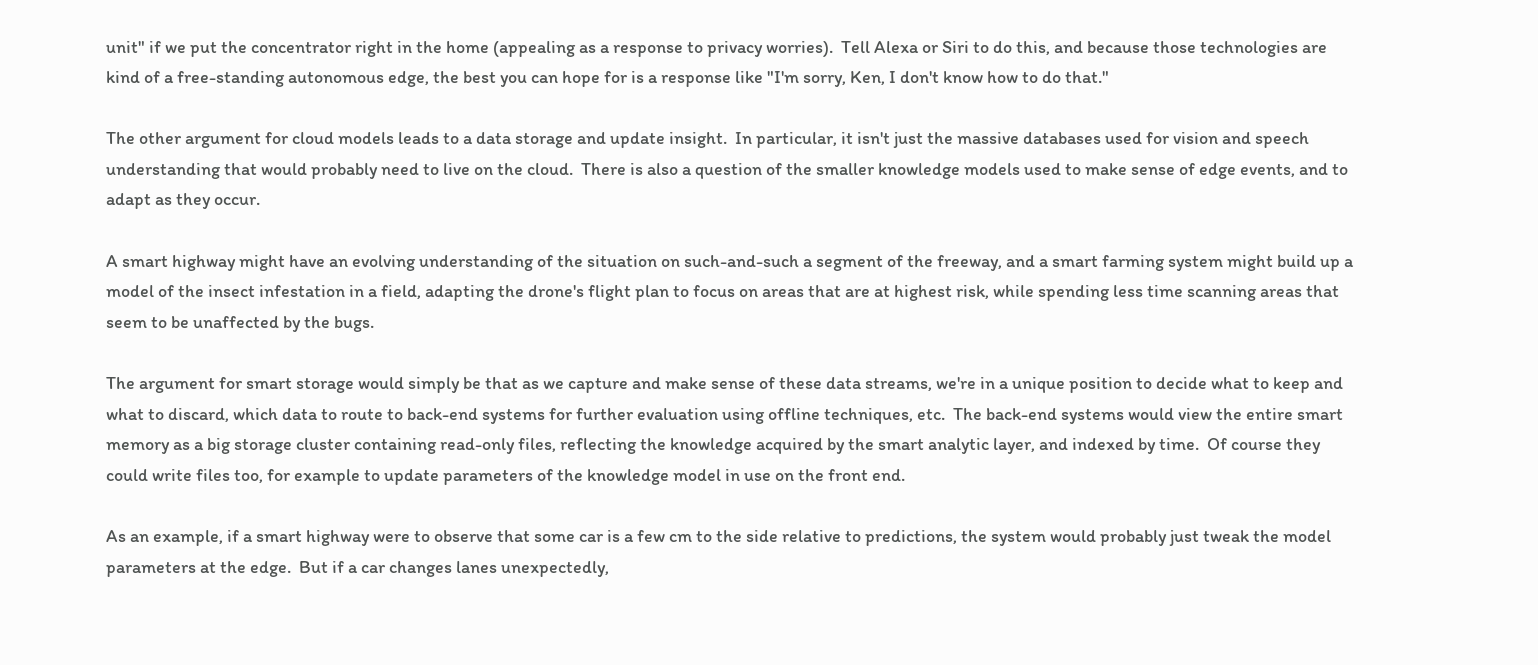unit" if we put the concentrator right in the home (appealing as a response to privacy worries).  Tell Alexa or Siri to do this, and because those technologies are kind of a free-standing autonomous edge, the best you can hope for is a response like "I'm sorry, Ken, I don't know how to do that."

The other argument for cloud models leads to a data storage and update insight.  In particular, it isn't just the massive databases used for vision and speech understanding that would probably need to live on the cloud.  There is also a question of the smaller knowledge models used to make sense of edge events, and to adapt as they occur.

A smart highway might have an evolving understanding of the situation on such-and-such a segment of the freeway, and a smart farming system might build up a model of the insect infestation in a field, adapting the drone's flight plan to focus on areas that are at highest risk, while spending less time scanning areas that seem to be unaffected by the bugs.

The argument for smart storage would simply be that as we capture and make sense of these data streams, we're in a unique position to decide what to keep and what to discard, which data to route to back-end systems for further evaluation using offline techniques, etc.  The back-end systems would view the entire smart memory as a big storage cluster containing read-only files, reflecting the knowledge acquired by the smart analytic layer, and indexed by time.  Of course they could write files too, for example to update parameters of the knowledge model in use on the front end.

As an example, if a smart highway were to observe that some car is a few cm to the side relative to predictions, the system would probably just tweak the model parameters at the edge.  But if a car changes lanes unexpectedly,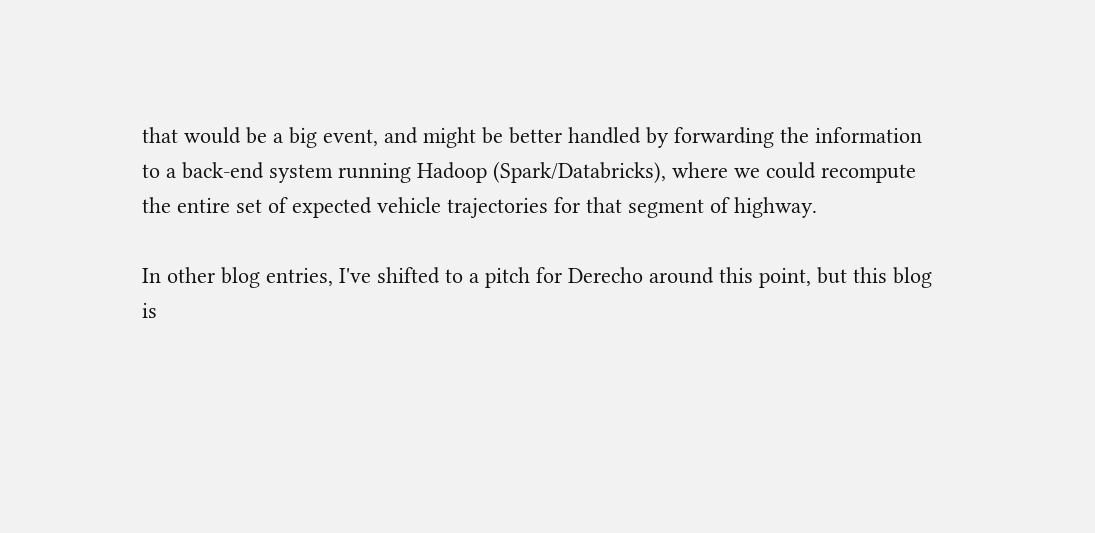that would be a big event, and might be better handled by forwarding the information to a back-end system running Hadoop (Spark/Databricks), where we could recompute the entire set of expected vehicle trajectories for that segment of highway.

In other blog entries, I've shifted to a pitch for Derecho around this point, but this blog is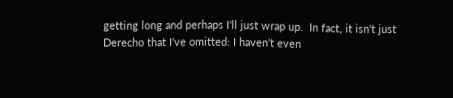getting long and perhaps I'll just wrap up.  In fact, it isn't just Derecho that I've omitted: I haven't even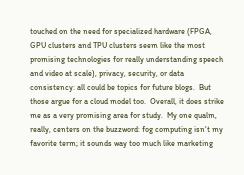touched on the need for specialized hardware (FPGA, GPU clusters and TPU clusters seem like the most promising technologies for really understanding speech and video at scale), privacy, security, or data consistency: all could be topics for future blogs.  But those argue for a cloud model too.  Overall, it does strike me as a very promising area for study.  My one qualm, really, centers on the buzzword: fog computing isn't my favorite term; it sounds way too much like marketing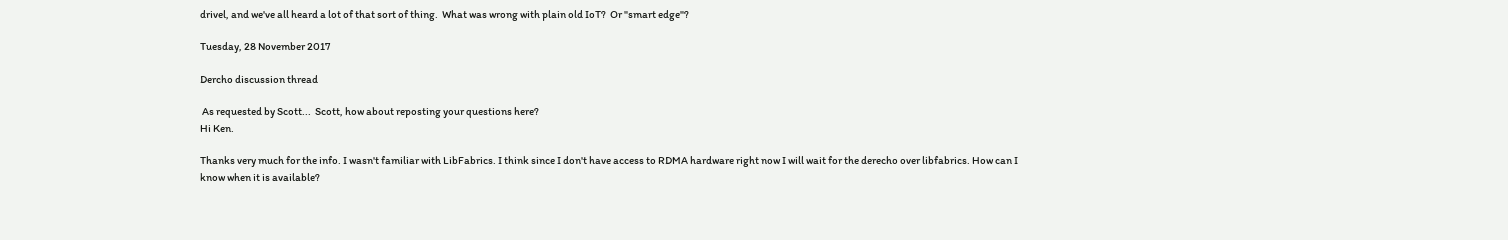drivel, and we've all heard a lot of that sort of thing.  What was wrong with plain old IoT?  Or "smart edge"?

Tuesday, 28 November 2017

Dercho discussion thread

 As requested by Scott...  Scott, how about reposting your questions here?
Hi Ken.

Thanks very much for the info. I wasn't familiar with LibFabrics. I think since I don't have access to RDMA hardware right now I will wait for the derecho over libfabrics. How can I know when it is available?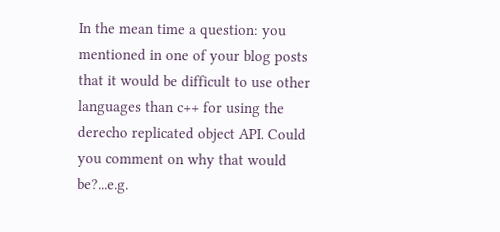In the mean time a question: you mentioned in one of your blog posts that it would be difficult to use other languages than c++ for using the derecho replicated object API. Could you comment on why that would be?...e.g.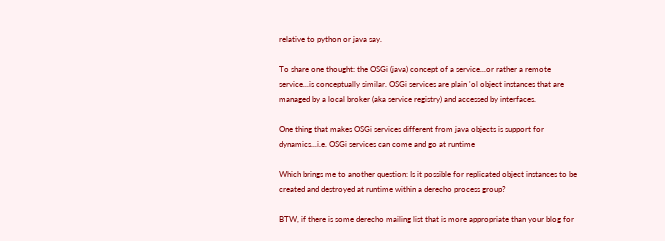relative to python or java say.

To share one thought: the OSGi (java) concept of a service...or rather a remote service...is conceptually similar. OSGi services are plain 'ol object instances that are managed by a local broker (aka service registry) and accessed by interfaces.

One thing that makes OSGi services different from java objects is support for dynamics...i.e. OSGi services can come and go at runtime

Which brings me to another question: Is it possible for replicated object instances to be created and destroyed at runtime within a derecho process group?

BTW, if there is some derecho mailing list that is more appropriate than your blog for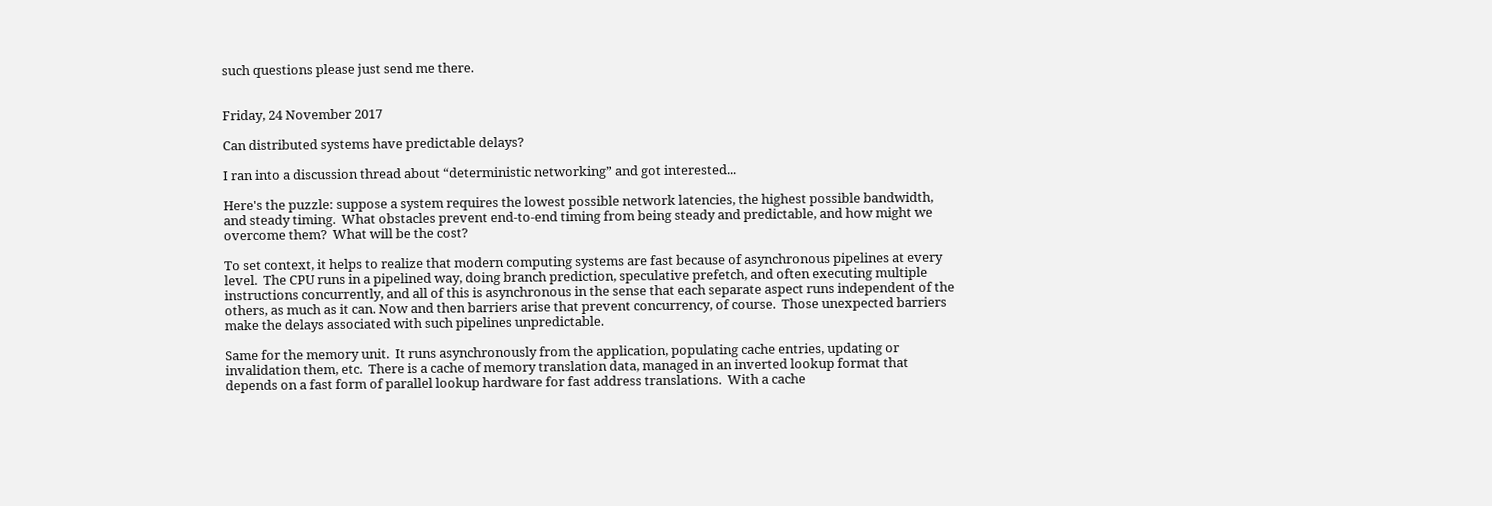such questions please just send me there.


Friday, 24 November 2017

Can distributed systems have predictable delays?

I ran into a discussion thread about “deterministic networking” and got interested...

Here's the puzzle: suppose a system requires the lowest possible network latencies, the highest possible bandwidth, and steady timing.  What obstacles prevent end-to-end timing from being steady and predictable, and how might we overcome them?  What will be the cost?

To set context, it helps to realize that modern computing systems are fast because of asynchronous pipelines at every level.  The CPU runs in a pipelined way, doing branch prediction, speculative prefetch, and often executing multiple instructions concurrently, and all of this is asynchronous in the sense that each separate aspect runs independent of the others, as much as it can. Now and then barriers arise that prevent concurrency, of course.  Those unexpected barriers make the delays associated with such pipelines unpredictable.

Same for the memory unit.  It runs asynchronously from the application, populating cache entries, updating or invalidation them, etc.  There is a cache of memory translation data, managed in an inverted lookup format that depends on a fast form of parallel lookup hardware for fast address translations.  With a cache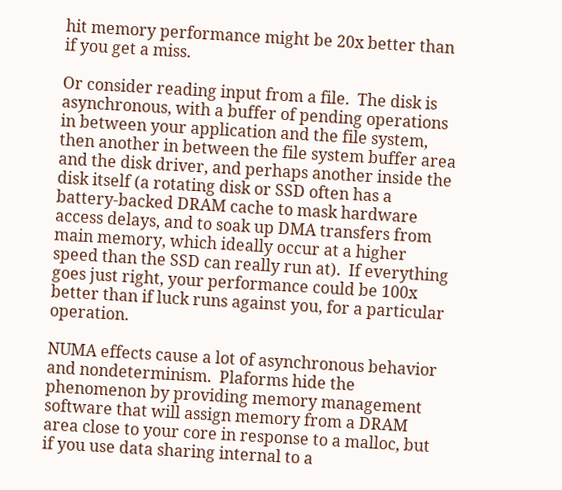hit memory performance might be 20x better than if you get a miss.

Or consider reading input from a file.  The disk is asynchronous, with a buffer of pending operations in between your application and the file system, then another in between the file system buffer area and the disk driver, and perhaps another inside the disk itself (a rotating disk or SSD often has a battery-backed DRAM cache to mask hardware access delays, and to soak up DMA transfers from main memory, which ideally occur at a higher speed than the SSD can really run at).  If everything goes just right, your performance could be 100x better than if luck runs against you, for a particular operation.

NUMA effects cause a lot of asynchronous behavior and nondeterminism.  Plaforms hide the phenomenon by providing memory management software that will assign memory from a DRAM area close to your core in response to a malloc, but if you use data sharing internal to a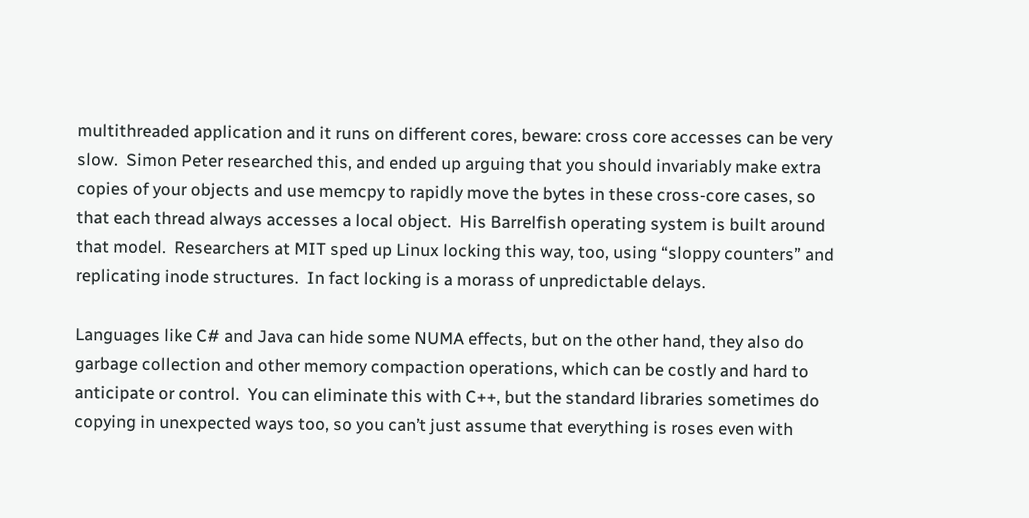multithreaded application and it runs on different cores, beware: cross core accesses can be very slow.  Simon Peter researched this, and ended up arguing that you should invariably make extra copies of your objects and use memcpy to rapidly move the bytes in these cross-core cases, so that each thread always accesses a local object.  His Barrelfish operating system is built around that model.  Researchers at MIT sped up Linux locking this way, too, using “sloppy counters” and replicating inode structures.  In fact locking is a morass of unpredictable delays.

Languages like C# and Java can hide some NUMA effects, but on the other hand, they also do garbage collection and other memory compaction operations, which can be costly and hard to anticipate or control.  You can eliminate this with C++, but the standard libraries sometimes do copying in unexpected ways too, so you can’t just assume that everything is roses even with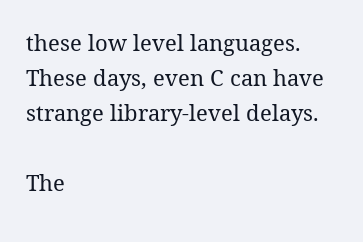these low level languages.  These days, even C can have strange library-level delays.

The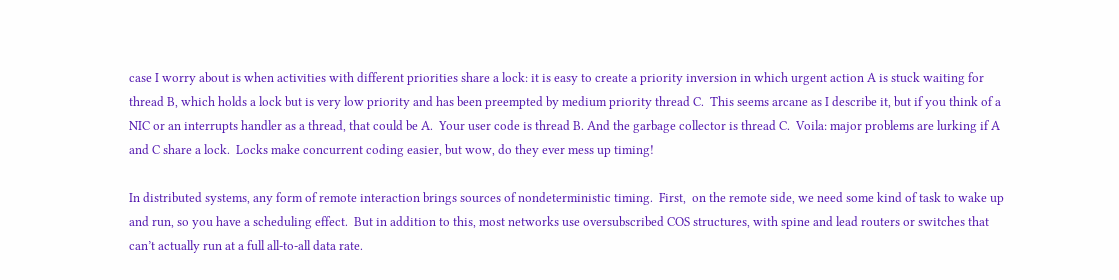case I worry about is when activities with different priorities share a lock: it is easy to create a priority inversion in which urgent action A is stuck waiting for thread B, which holds a lock but is very low priority and has been preempted by medium priority thread C.  This seems arcane as I describe it, but if you think of a NIC or an interrupts handler as a thread, that could be A.  Your user code is thread B. And the garbage collector is thread C.  Voila: major problems are lurking if A and C share a lock.  Locks make concurrent coding easier, but wow, do they ever mess up timing!

In distributed systems, any form of remote interaction brings sources of nondeterministic timing.  First,  on the remote side, we need some kind of task to wake up and run, so you have a scheduling effect.  But in addition to this, most networks use oversubscribed COS structures, with spine and lead routers or switches that can’t actually run at a full all-to-all data rate.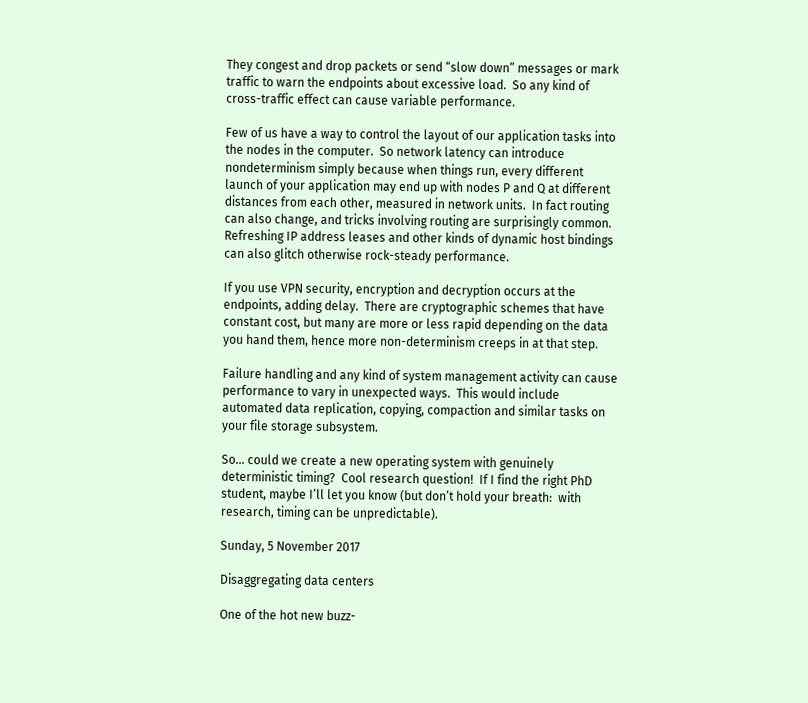They congest and drop packets or send “slow down” messages or mark traffic to warn the endpoints about excessive load.  So any kind of cross-traffic effect can cause variable performance.

Few of us have a way to control the layout of our application tasks into the nodes in the computer.  So network latency can introduce nondeterminism simply because when things run, every different launch of your application may end up with nodes P and Q at different distances from each other, measured in network units.  In fact routing can also change, and tricks involving routing are surprisingly common.  Refreshing IP address leases and other kinds of dynamic host bindings can also glitch otherwise rock-steady performance.

If you use VPN security, encryption and decryption occurs at the endpoints, adding delay.  There are cryptographic schemes that have constant cost, but many are more or less rapid depending on the data you hand them, hence more non-determinism creeps in at that step.

Failure handling and any kind of system management activity can cause performance to vary in unexpected ways.  This would include automated data replication, copying, compaction and similar tasks on your file storage subsystem.

So... could we create a new operating system with genuinely deterministic timing?  Cool research question!  If I find the right PhD student, maybe I’ll let you know (but don’t hold your breath:  with research, timing can be unpredictable).

Sunday, 5 November 2017

Disaggregating data centers

One of the hot new buzz-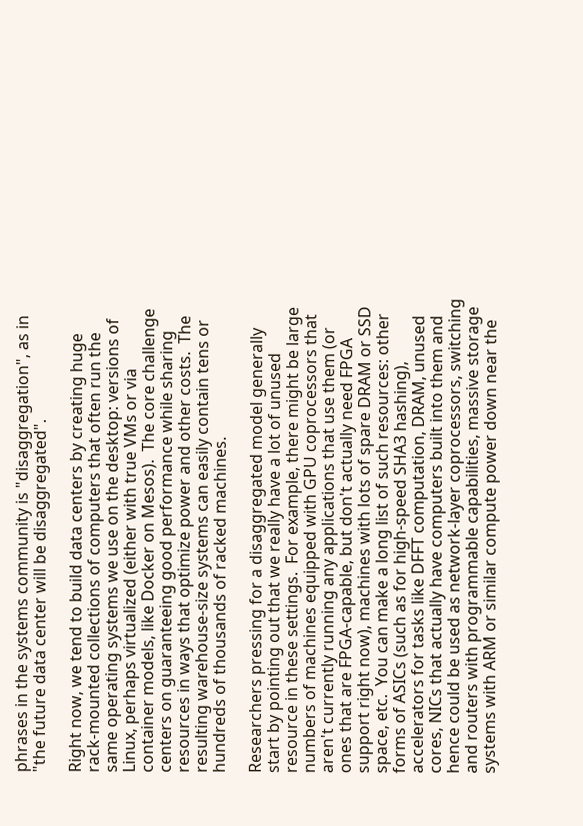phrases in the systems community is "disaggregation", as in "the future data center will be disaggregated".

Right now, we tend to build data centers by creating huge rack-mounted collections of computers that often run the same operating systems we use on the desktop: versions of Linux, perhaps virtualized (either with true VMs or via container models, like Docker on Mesos).  The core challenge centers on guaranteeing good performance while sharing resources in ways that optimize power and other costs.  The resulting warehouse-size systems can easily contain tens or hundreds of thousands of racked machines.

Researchers pressing for a disaggregated model generally start by pointing out that we really have a lot of unused resource in these settings.  For example, there might be large numbers of machines equipped with GPU coprocessors that aren't currently running any applications that use them (or ones that are FPGA-capable, but don't actually need FPGA support right now), machines with lots of spare DRAM or SSD space, etc.  You can make a long list of such resources: other forms of ASICs (such as for high-speed SHA3 hashing), accelerators for tasks like DFFT computation, DRAM, unused cores, NICs that actually have computers built into them and hence could be used as network-layer coprocessors, switching and routers with programmable capabilities, massive storage systems with ARM or similar compute power down near the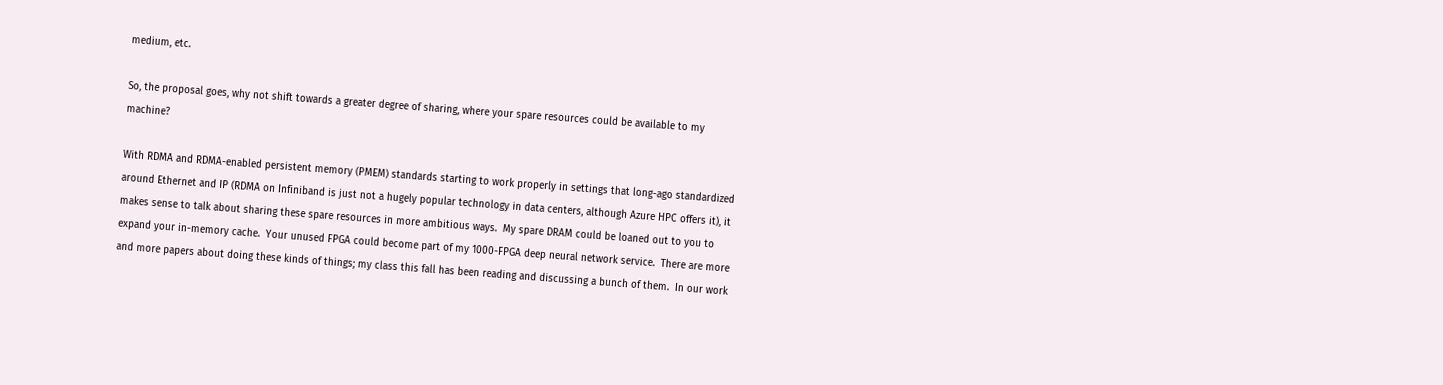medium, etc.

So, the proposal goes, why not shift towards a greater degree of sharing, where your spare resources could be available to my machine?

With RDMA and RDMA-enabled persistent memory (PMEM) standards starting to work properly in settings that long-ago standardized around Ethernet and IP (RDMA on Infiniband is just not a hugely popular technology in data centers, although Azure HPC offers it), it makes sense to talk about sharing these spare resources in more ambitious ways.  My spare DRAM could be loaned out to you to expand your in-memory cache.  Your unused FPGA could become part of my 1000-FPGA deep neural network service.  There are more and more papers about doing these kinds of things; my class this fall has been reading and discussing a bunch of them.  In our work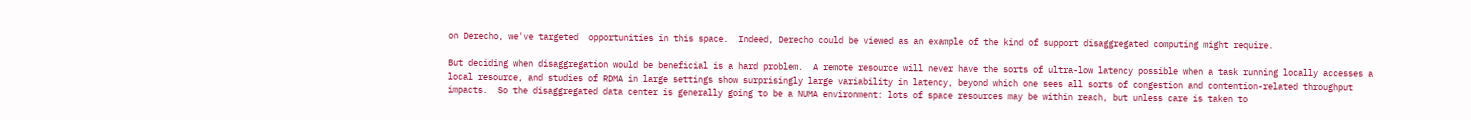on Derecho, we've targeted  opportunities in this space.  Indeed, Derecho could be viewed as an example of the kind of support disaggregated computing might require.

But deciding when disaggregation would be beneficial is a hard problem.  A remote resource will never have the sorts of ultra-low latency possible when a task running locally accesses a local resource, and studies of RDMA in large settings show surprisingly large variability in latency, beyond which one sees all sorts of congestion and contention-related throughput impacts.  So the disaggregated data center is generally going to be a NUMA environment: lots of space resources may be within reach, but unless care is taken to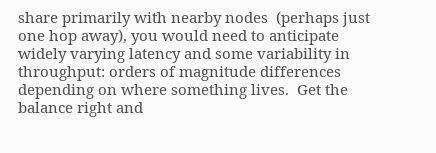share primarily with nearby nodes  (perhaps just one hop away), you would need to anticipate  widely varying latency and some variability in throughput: orders of magnitude differences depending on where something lives.  Get the balance right and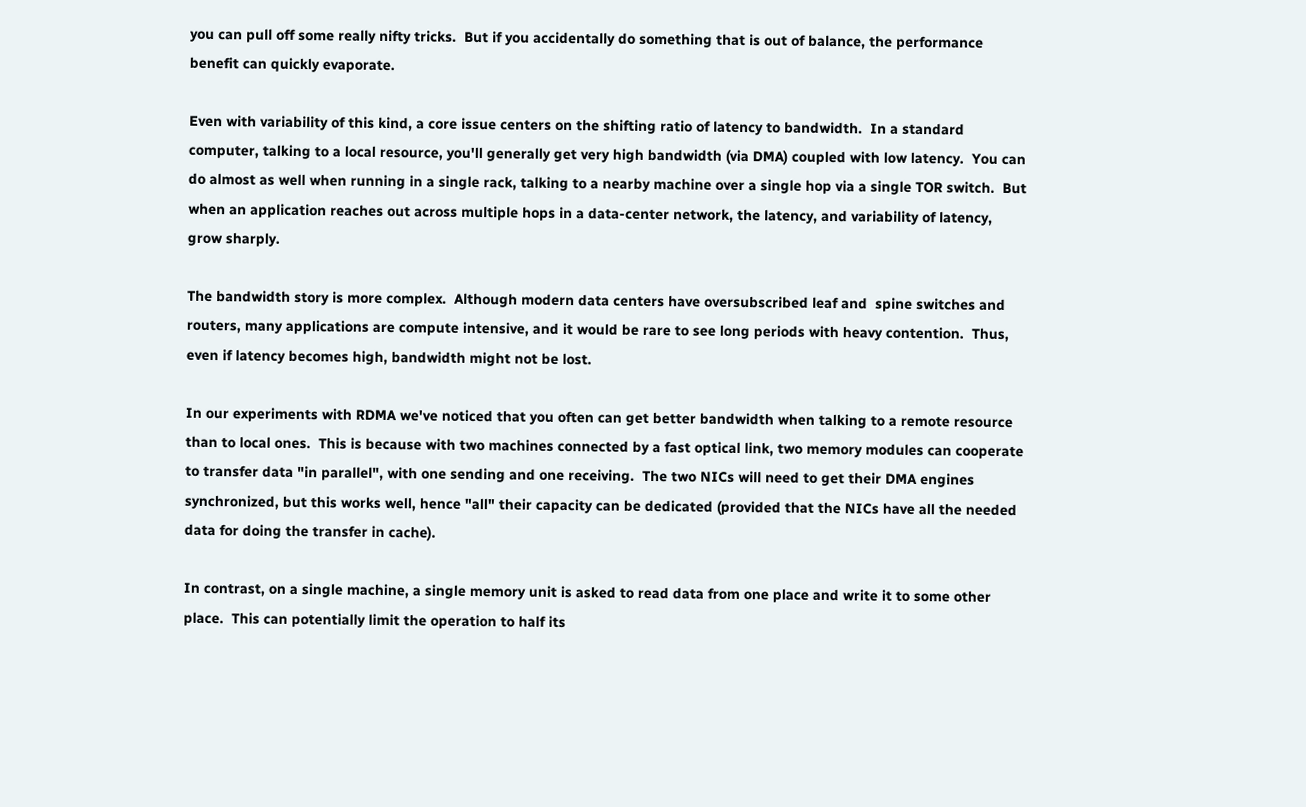you can pull off some really nifty tricks.  But if you accidentally do something that is out of balance, the performance benefit can quickly evaporate.

Even with variability of this kind, a core issue centers on the shifting ratio of latency to bandwidth.  In a standard computer, talking to a local resource, you'll generally get very high bandwidth (via DMA) coupled with low latency.  You can do almost as well when running in a single rack, talking to a nearby machine over a single hop via a single TOR switch.  But when an application reaches out across multiple hops in a data-center network, the latency, and variability of latency, grow sharply.

The bandwidth story is more complex.  Although modern data centers have oversubscribed leaf and  spine switches and routers, many applications are compute intensive, and it would be rare to see long periods with heavy contention.  Thus, even if latency becomes high, bandwidth might not be lost.

In our experiments with RDMA we've noticed that you often can get better bandwidth when talking to a remote resource than to local ones.  This is because with two machines connected by a fast optical link, two memory modules can cooperate to transfer data "in parallel", with one sending and one receiving.  The two NICs will need to get their DMA engines synchronized, but this works well, hence "all" their capacity can be dedicated (provided that the NICs have all the needed data for doing the transfer in cache).

In contrast, on a single machine, a single memory unit is asked to read data from one place and write it to some other place.  This can potentially limit the operation to half its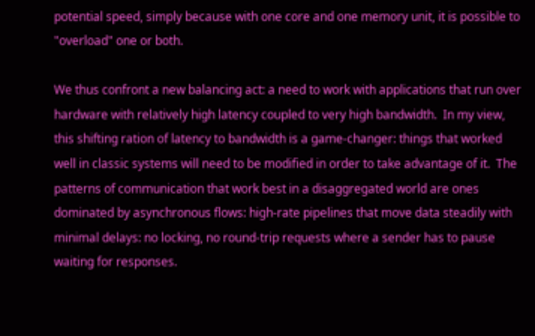potential speed, simply because with one core and one memory unit, it is possible to "overload" one or both.

We thus confront a new balancing act: a need to work with applications that run over hardware with relatively high latency coupled to very high bandwidth.  In my view, this shifting ration of latency to bandwidth is a game-changer: things that worked well in classic systems will need to be modified in order to take advantage of it.  The patterns of communication that work best in a disaggregated world are ones dominated by asynchronous flows: high-rate pipelines that move data steadily with minimal delays: no locking, no round-trip requests where a sender has to pause waiting for responses.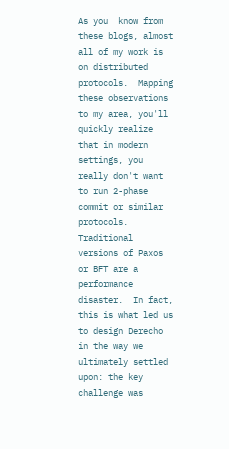As you  know from these blogs, almost all of my work is on distributed protocols.  Mapping these observations to my area, you'll quickly realize that in modern settings, you really don't want to run 2-phase commit or similar protocols.  Traditional versions of Paxos or BFT are a performance disaster.  In fact, this is what led us to design Derecho in the way we ultimately settled upon: the key challenge was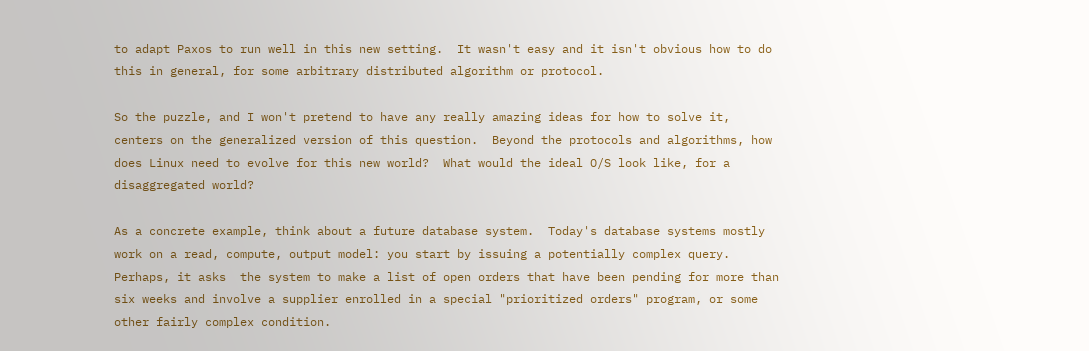to adapt Paxos to run well in this new setting.  It wasn't easy and it isn't obvious how to do this in general, for some arbitrary distributed algorithm or protocol.

So the puzzle, and I won't pretend to have any really amazing ideas for how to solve it, centers on the generalized version of this question.  Beyond the protocols and algorithms, how does Linux need to evolve for this new world?  What would the ideal O/S look like, for a disaggregated world?

As a concrete example, think about a future database system.  Today's database systems mostly work on a read, compute, output model: you start by issuing a potentially complex query.  Perhaps, it asks  the system to make a list of open orders that have been pending for more than six weeks and involve a supplier enrolled in a special "prioritized orders" program, or some other fairly complex condition.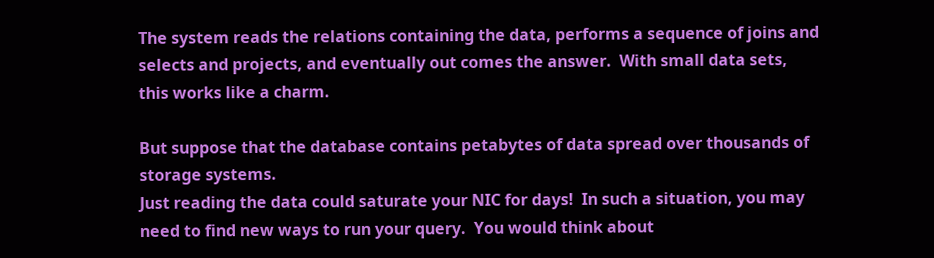The system reads the relations containing the data, performs a sequence of joins and selects and projects, and eventually out comes the answer.  With small data sets, this works like a charm.

But suppose that the database contains petabytes of data spread over thousands of storage systems.
Just reading the data could saturate your NIC for days!  In such a situation, you may need to find new ways to run your query.  You would think about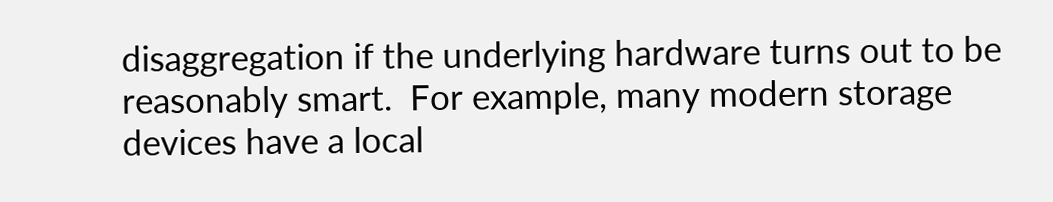disaggregation if the underlying hardware turns out to be reasonably smart.  For example, many modern storage devices have a local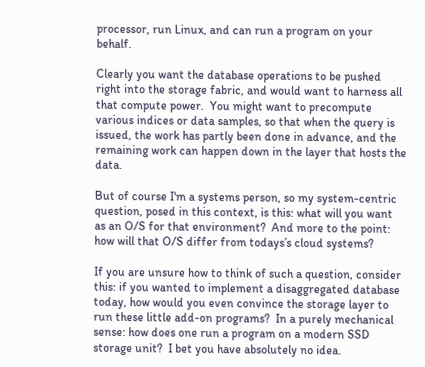processor, run Linux, and can run a program on your behalf.

Clearly you want the database operations to be pushed right into the storage fabric, and would want to harness all that compute power.  You might want to precompute various indices or data samples, so that when the query is issued, the work has partly been done in advance, and the remaining work can happen down in the layer that hosts the data.

But of course I'm a systems person, so my system-centric question, posed in this context, is this: what will you want as an O/S for that environment?  And more to the point: how will that O/S differ from todays’s cloud systems?

If you are unsure how to think of such a question, consider this: if you wanted to implement a disaggregated database today, how would you even convince the storage layer to run these little add-on programs?  In a purely mechanical sense: how does one run a program on a modern SSD storage unit?  I bet you have absolutely no idea.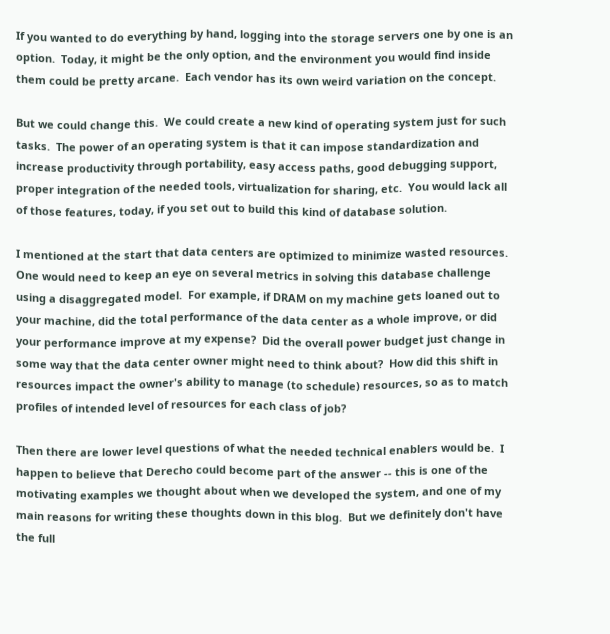If you wanted to do everything by hand, logging into the storage servers one by one is an option.  Today, it might be the only option, and the environment you would find inside them could be pretty arcane.  Each vendor has its own weird variation on the concept.

But we could change this.  We could create a new kind of operating system just for such tasks.  The power of an operating system is that it can impose standardization and increase productivity through portability, easy access paths, good debugging support, proper integration of the needed tools, virtualization for sharing, etc.  You would lack all of those features, today, if you set out to build this kind of database solution.

I mentioned at the start that data centers are optimized to minimize wasted resources.  One would need to keep an eye on several metrics in solving this database challenge using a disaggregated model.  For example, if DRAM on my machine gets loaned out to your machine, did the total performance of the data center as a whole improve, or did your performance improve at my expense?  Did the overall power budget just change in some way that the data center owner might need to think about?  How did this shift in resources impact the owner's ability to manage (to schedule) resources, so as to match profiles of intended level of resources for each class of job?

Then there are lower level questions of what the needed technical enablers would be.  I happen to believe that Derecho could become part of the answer -- this is one of the motivating examples we thought about when we developed the system, and one of my main reasons for writing these thoughts down in this blog.  But we definitely don't have the full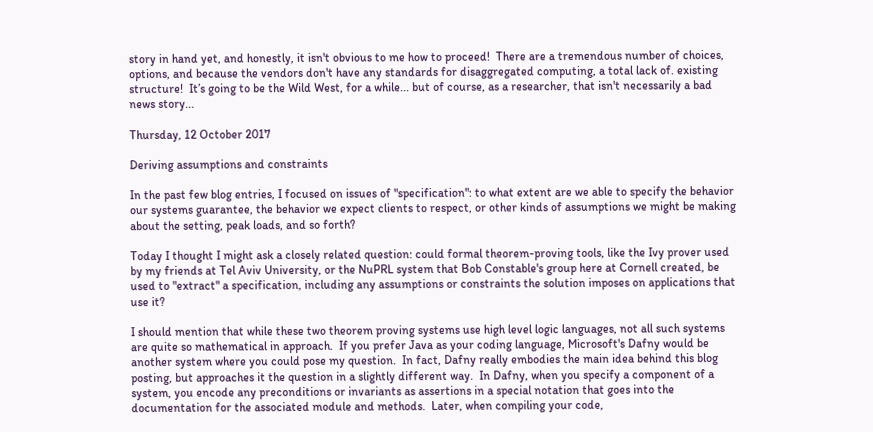story in hand yet, and honestly, it isn't obvious to me how to proceed!  There are a tremendous number of choices, options, and because the vendors don't have any standards for disaggregated computing, a total lack of. existing structure!  It’s going to be the Wild West, for a while... but of course, as a researcher, that isn't necessarily a bad news story...

Thursday, 12 October 2017

Deriving assumptions and constraints

In the past few blog entries, I focused on issues of "specification": to what extent are we able to specify the behavior our systems guarantee, the behavior we expect clients to respect, or other kinds of assumptions we might be making about the setting, peak loads, and so forth?

Today I thought I might ask a closely related question: could formal theorem-proving tools, like the Ivy prover used by my friends at Tel Aviv University, or the NuPRL system that Bob Constable's group here at Cornell created, be used to "extract" a specification, including any assumptions or constraints the solution imposes on applications that use it?

I should mention that while these two theorem proving systems use high level logic languages, not all such systems are quite so mathematical in approach.  If you prefer Java as your coding language, Microsoft's Dafny would be another system where you could pose my question.  In fact, Dafny really embodies the main idea behind this blog posting, but approaches it the question in a slightly different way.  In Dafny, when you specify a component of a system, you encode any preconditions or invariants as assertions in a special notation that goes into the documentation for the associated module and methods.  Later, when compiling your code,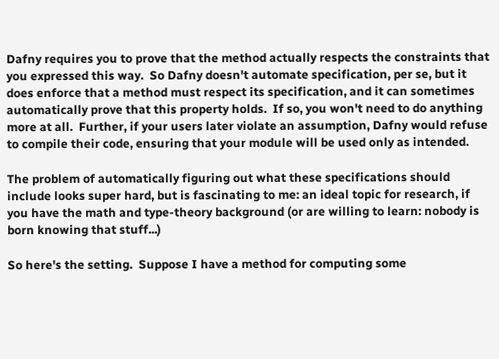Dafny requires you to prove that the method actually respects the constraints that you expressed this way.  So Dafny doesn't automate specification, per se, but it does enforce that a method must respect its specification, and it can sometimes automatically prove that this property holds.  If so, you won't need to do anything more at all.  Further, if your users later violate an assumption, Dafny would refuse to compile their code, ensuring that your module will be used only as intended.

The problem of automatically figuring out what these specifications should include looks super hard, but is fascinating to me: an ideal topic for research, if you have the math and type-theory background (or are willing to learn: nobody is born knowing that stuff...)

So here's the setting.  Suppose I have a method for computing some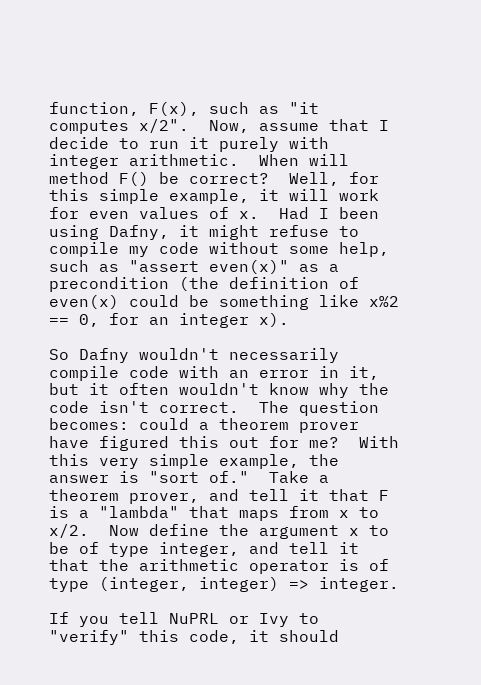function, F(x), such as "it computes x/2".  Now, assume that I decide to run it purely with integer arithmetic.  When will method F() be correct?  Well, for this simple example, it will work for even values of x.  Had I been using Dafny, it might refuse to compile my code without some help, such as "assert even(x)" as a precondition (the definition of even(x) could be something like x%2 == 0, for an integer x).

So Dafny wouldn't necessarily compile code with an error in it, but it often wouldn't know why the code isn't correct.  The question becomes: could a theorem prover have figured this out for me?  With this very simple example, the answer is "sort of."  Take a theorem prover, and tell it that F is a "lambda" that maps from x to x/2.  Now define the argument x to be of type integer, and tell it that the arithmetic operator is of type (integer, integer) => integer.

If you tell NuPRL or Ivy to "verify" this code, it should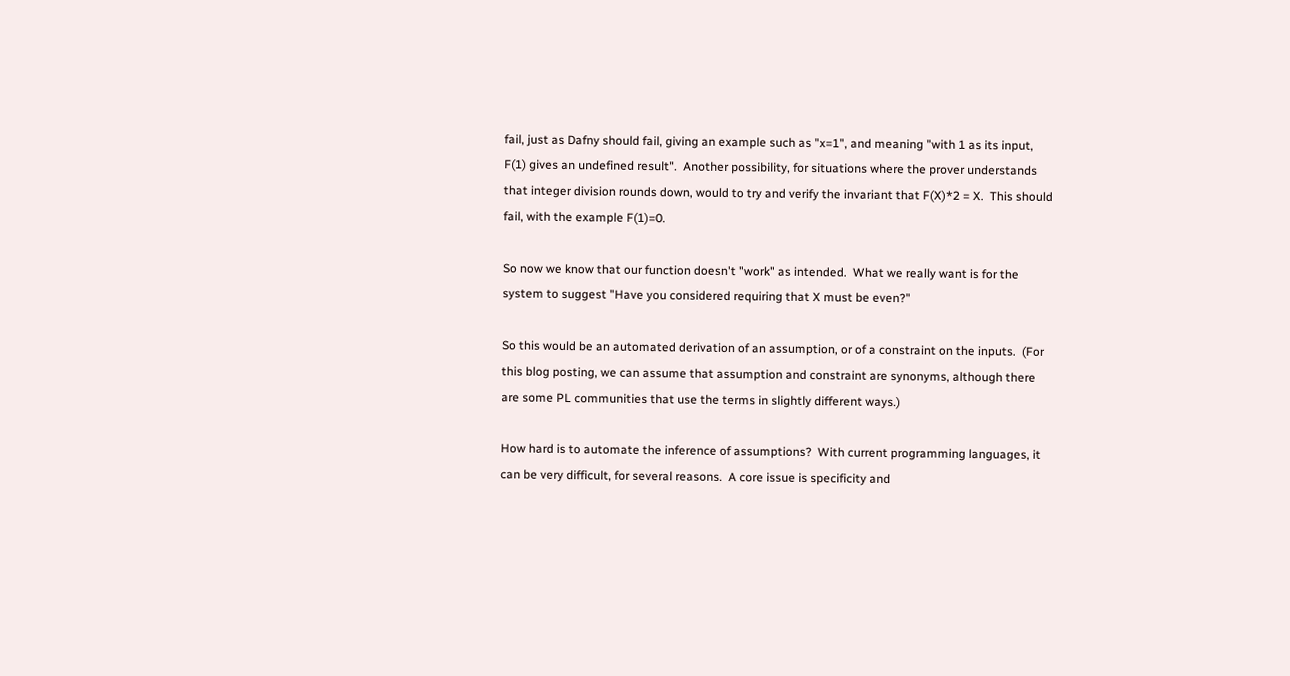fail, just as Dafny should fail, giving an example such as "x=1", and meaning "with 1 as its input, F(1) gives an undefined result".  Another possibility, for situations where the prover understands that integer division rounds down, would to try and verify the invariant that F(X)*2 = X.  This should fail, with the example F(1)=0.

So now we know that our function doesn't "work" as intended.  What we really want is for the system to suggest "Have you considered requiring that X must be even?"

So this would be an automated derivation of an assumption, or of a constraint on the inputs.  (For this blog posting, we can assume that assumption and constraint are synonyms, although there are some PL communities that use the terms in slightly different ways.)

How hard is to automate the inference of assumptions?  With current programming languages, it can be very difficult, for several reasons.  A core issue is specificity and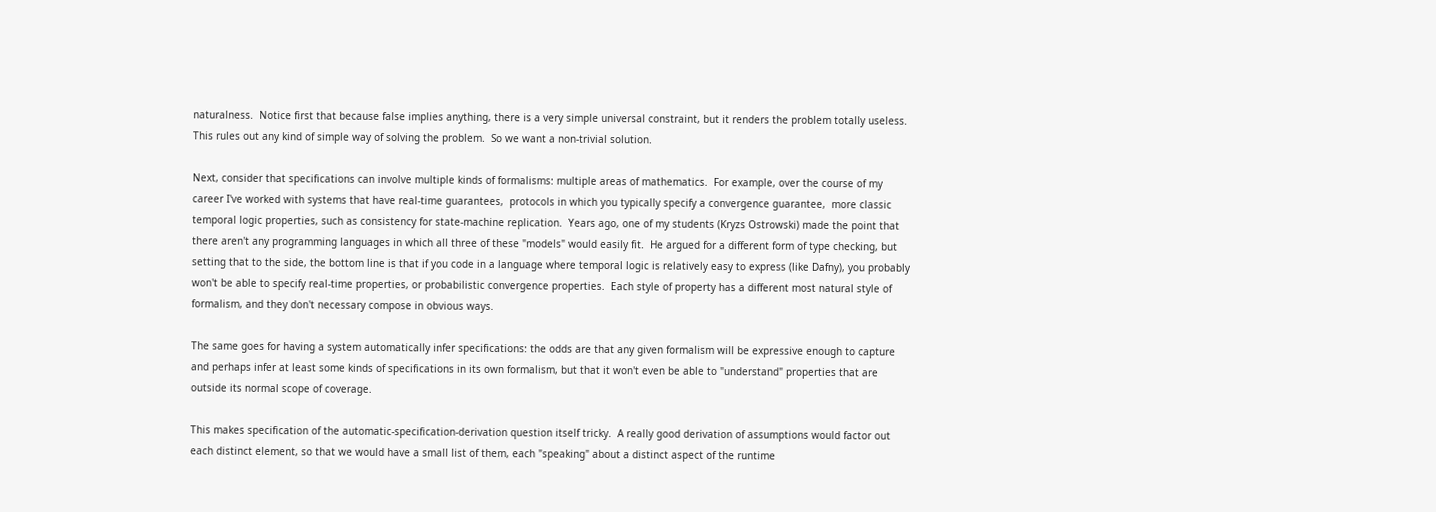naturalness.  Notice first that because false implies anything, there is a very simple universal constraint, but it renders the problem totally useless.  This rules out any kind of simple way of solving the problem.  So we want a non-trivial solution.

Next, consider that specifications can involve multiple kinds of formalisms: multiple areas of mathematics.  For example, over the course of my career I've worked with systems that have real-time guarantees,  protocols in which you typically specify a convergence guarantee,  more classic temporal logic properties, such as consistency for state-machine replication.  Years ago, one of my students (Kryzs Ostrowski) made the point that there aren't any programming languages in which all three of these "models" would easily fit.  He argued for a different form of type checking, but setting that to the side, the bottom line is that if you code in a language where temporal logic is relatively easy to express (like Dafny), you probably won't be able to specify real-time properties, or probabilistic convergence properties.  Each style of property has a different most natural style of formalism, and they don't necessary compose in obvious ways.

The same goes for having a system automatically infer specifications: the odds are that any given formalism will be expressive enough to capture and perhaps infer at least some kinds of specifications in its own formalism, but that it won't even be able to "understand" properties that are outside its normal scope of coverage.

This makes specification of the automatic-specification-derivation question itself tricky.  A really good derivation of assumptions would factor out each distinct element, so that we would have a small list of them, each "speaking" about a distinct aspect of the runtime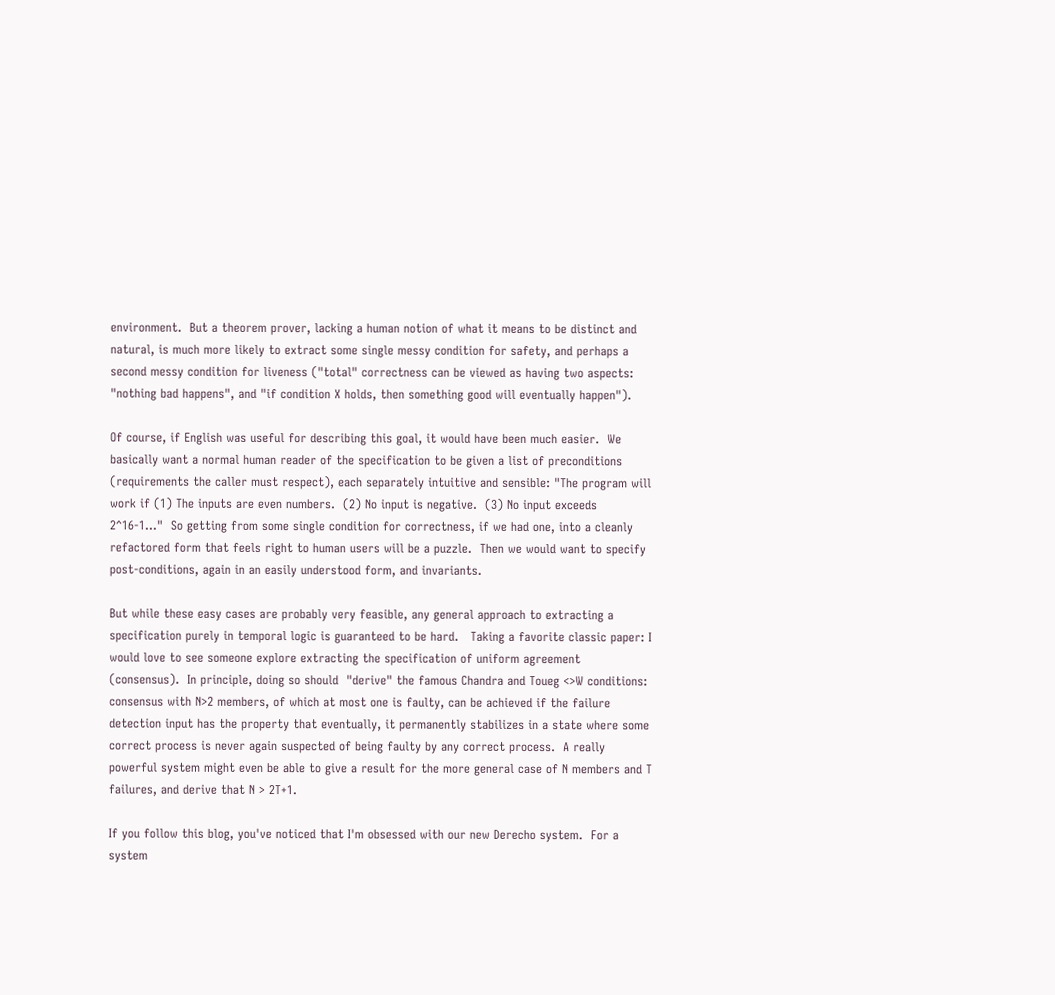environment.  But a theorem prover, lacking a human notion of what it means to be distinct and natural, is much more likely to extract some single messy condition for safety, and perhaps a second messy condition for liveness ("total" correctness can be viewed as having two aspects: "nothing bad happens", and "if condition X holds, then something good will eventually happen").

Of course, if English was useful for describing this goal, it would have been much easier.  We basically want a normal human reader of the specification to be given a list of preconditions (requirements the caller must respect), each separately intuitive and sensible: "The program will work if (1) The inputs are even numbers.  (2) No input is negative.  (3) No input exceeds 2^16-1..."  So getting from some single condition for correctness, if we had one, into a cleanly refactored form that feels right to human users will be a puzzle.  Then we would want to specify post-conditions, again in an easily understood form, and invariants.

But while these easy cases are probably very feasible, any general approach to extracting a specification purely in temporal logic is guaranteed to be hard.   Taking a favorite classic paper: I would love to see someone explore extracting the specification of uniform agreement (consensus).  In principle, doing so should  "derive" the famous Chandra and Toueg <>W conditions: consensus with N>2 members, of which at most one is faulty, can be achieved if the failure detection input has the property that eventually, it permanently stabilizes in a state where some correct process is never again suspected of being faulty by any correct process.  A really powerful system might even be able to give a result for the more general case of N members and T failures, and derive that N > 2T+1.

If you follow this blog, you've noticed that I'm obsessed with our new Derecho system.  For a system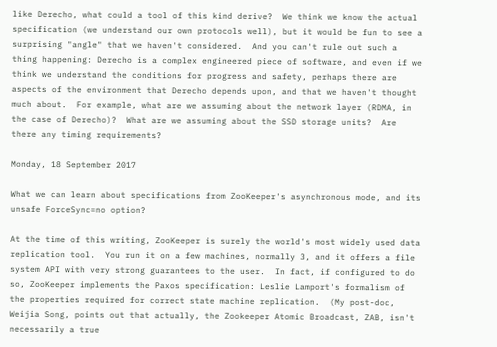like Derecho, what could a tool of this kind derive?  We think we know the actual specification (we understand our own protocols well), but it would be fun to see a surprising "angle" that we haven't considered.  And you can't rule out such a thing happening: Derecho is a complex engineered piece of software, and even if we think we understand the conditions for progress and safety, perhaps there are aspects of the environment that Derecho depends upon, and that we haven't thought much about.  For example, what are we assuming about the network layer (RDMA, in the case of Derecho)?  What are we assuming about the SSD storage units?  Are there any timing requirements?

Monday, 18 September 2017

What we can learn about specifications from ZooKeeper's asynchronous mode, and its unsafe ForceSync=no option?

At the time of this writing, ZooKeeper is surely the world's most widely used data replication tool.  You run it on a few machines, normally 3, and it offers a file system API with very strong guarantees to the user.  In fact, if configured to do so, ZooKeeper implements the Paxos specification: Leslie Lamport's formalism of the properties required for correct state machine replication.  (My post-doc, Weijia Song, points out that actually, the Zookeeper Atomic Broadcast, ZAB, isn't necessarily a true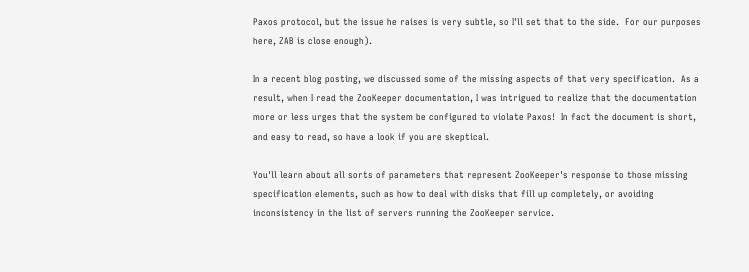Paxos protocol, but the issue he raises is very subtle, so I'll set that to the side.  For our purposes here, ZAB is close enough).

In a recent blog posting, we discussed some of the missing aspects of that very specification.  As a result, when I read the ZooKeeper documentation, I was intrigued to realize that the documentation more or less urges that the system be configured to violate Paxos!  In fact the document is short, and easy to read, so have a look if you are skeptical.

You'll learn about all sorts of parameters that represent ZooKeeper's response to those missing specification elements, such as how to deal with disks that fill up completely, or avoiding inconsistency in the list of servers running the ZooKeeper service.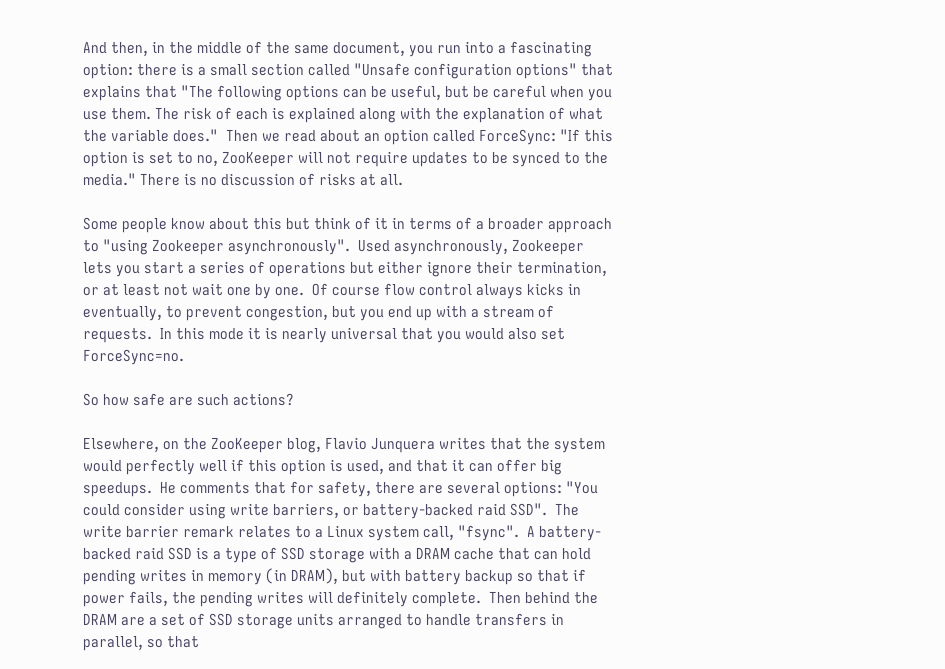And then, in the middle of the same document, you run into a fascinating option: there is a small section called "Unsafe configuration options" that explains that "The following options can be useful, but be careful when you use them. The risk of each is explained along with the explanation of what the variable does."  Then we read about an option called ForceSync: "If this option is set to no, ZooKeeper will not require updates to be synced to the media." There is no discussion of risks at all.

Some people know about this but think of it in terms of a broader approach to "using Zookeeper asynchronously".  Used asynchronously, Zookeeper lets you start a series of operations but either ignore their termination, or at least not wait one by one.  Of course flow control always kicks in eventually, to prevent congestion, but you end up with a stream of requests.  In this mode it is nearly universal that you would also set ForceSync=no.

So how safe are such actions?

Elsewhere, on the ZooKeeper blog, Flavio Junquera writes that the system would perfectly well if this option is used, and that it can offer big speedups.  He comments that for safety, there are several options: "You could consider using write barriers, or battery-backed raid SSD".  The write barrier remark relates to a Linux system call, "fsync".  A battery-backed raid SSD is a type of SSD storage with a DRAM cache that can hold pending writes in memory (in DRAM), but with battery backup so that if power fails, the pending writes will definitely complete.  Then behind the DRAM are a set of SSD storage units arranged to handle transfers in parallel, so that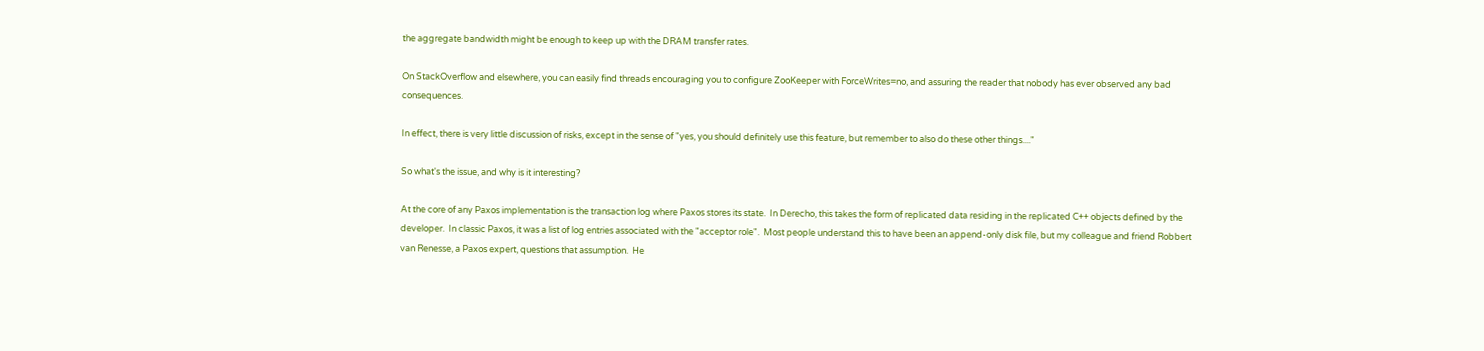the aggregate bandwidth might be enough to keep up with the DRAM transfer rates.

On StackOverflow and elsewhere, you can easily find threads encouraging you to configure ZooKeeper with ForceWrites=no, and assuring the reader that nobody has ever observed any bad consequences.

In effect, there is very little discussion of risks, except in the sense of "yes, you should definitely use this feature, but remember to also do these other things...."

So what's the issue, and why is it interesting?

At the core of any Paxos implementation is the transaction log where Paxos stores its state.  In Derecho, this takes the form of replicated data residing in the replicated C++ objects defined by the developer.  In classic Paxos, it was a list of log entries associated with the "acceptor role".  Most people understand this to have been an append-only disk file, but my colleague and friend Robbert van Renesse, a Paxos expert, questions that assumption.  He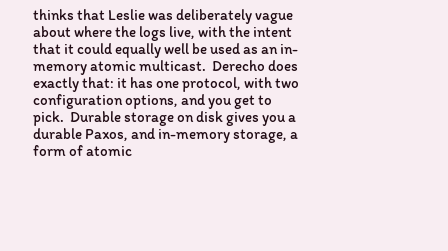thinks that Leslie was deliberately vague about where the logs live, with the intent that it could equally well be used as an in-memory atomic multicast.  Derecho does exactly that: it has one protocol, with two configuration options, and you get to pick.  Durable storage on disk gives you a durable Paxos, and in-memory storage, a form of atomic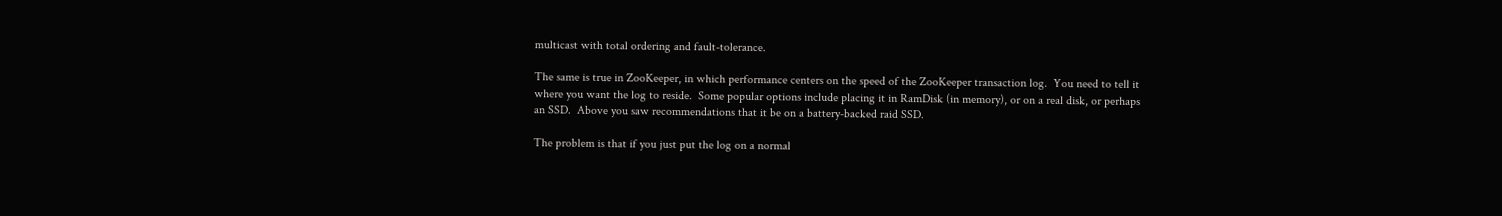multicast with total ordering and fault-tolerance.

The same is true in ZooKeeper, in which performance centers on the speed of the ZooKeeper transaction log.  You need to tell it where you want the log to reside.  Some popular options include placing it in RamDisk (in memory), or on a real disk, or perhaps an SSD.  Above you saw recommendations that it be on a battery-backed raid SSD.

The problem is that if you just put the log on a normal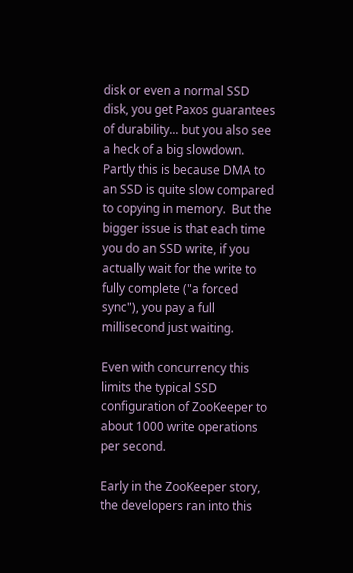disk or even a normal SSD disk, you get Paxos guarantees of durability... but you also see a heck of a big slowdown.  Partly this is because DMA to an SSD is quite slow compared to copying in memory.  But the bigger issue is that each time you do an SSD write, if you actually wait for the write to fully complete ("a forced sync"), you pay a full millisecond just waiting.

Even with concurrency this limits the typical SSD configuration of ZooKeeper to about 1000 write operations per second.

Early in the ZooKeeper story, the developers ran into this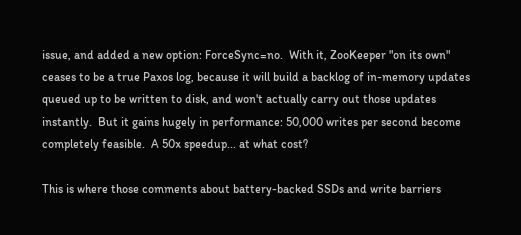issue, and added a new option: ForceSync=no.  With it, ZooKeeper "on its own" ceases to be a true Paxos log, because it will build a backlog of in-memory updates queued up to be written to disk, and won't actually carry out those updates instantly.  But it gains hugely in performance: 50,000 writes per second become completely feasible.  A 50x speedup... at what cost?

This is where those comments about battery-backed SSDs and write barriers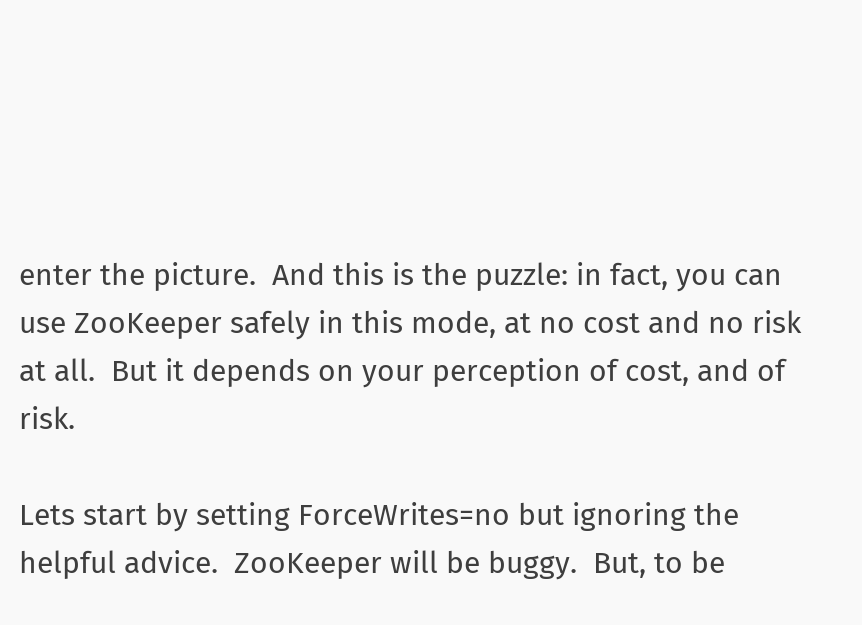enter the picture.  And this is the puzzle: in fact, you can use ZooKeeper safely in this mode, at no cost and no risk at all.  But it depends on your perception of cost, and of risk.

Lets start by setting ForceWrites=no but ignoring the helpful advice.  ZooKeeper will be buggy.  But, to be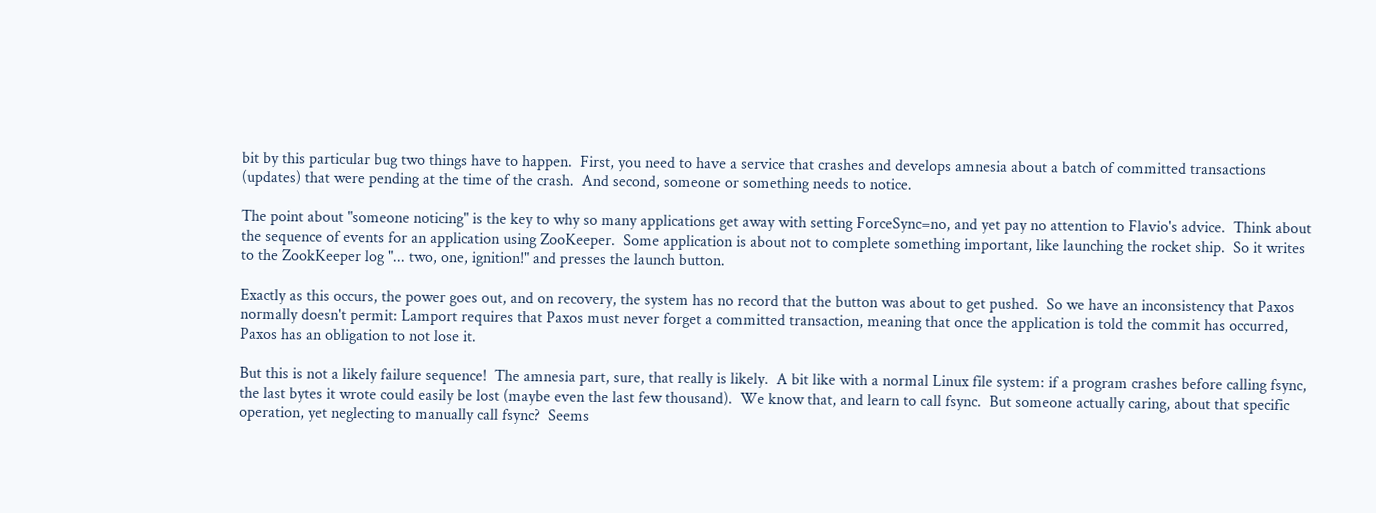bit by this particular bug two things have to happen.  First, you need to have a service that crashes and develops amnesia about a batch of committed transactions (updates) that were pending at the time of the crash.  And second, someone or something needs to notice.

The point about "someone noticing" is the key to why so many applications get away with setting ForceSync=no, and yet pay no attention to Flavio's advice.  Think about the sequence of events for an application using ZooKeeper.  Some application is about not to complete something important, like launching the rocket ship.  So it writes to the ZookKeeper log "... two, one, ignition!" and presses the launch button.

Exactly as this occurs, the power goes out, and on recovery, the system has no record that the button was about to get pushed.  So we have an inconsistency that Paxos normally doesn't permit: Lamport requires that Paxos must never forget a committed transaction, meaning that once the application is told the commit has occurred, Paxos has an obligation to not lose it.

But this is not a likely failure sequence!  The amnesia part, sure, that really is likely.  A bit like with a normal Linux file system: if a program crashes before calling fsync, the last bytes it wrote could easily be lost (maybe even the last few thousand).  We know that, and learn to call fsync.  But someone actually caring, about that specific operation, yet neglecting to manually call fsync?  Seems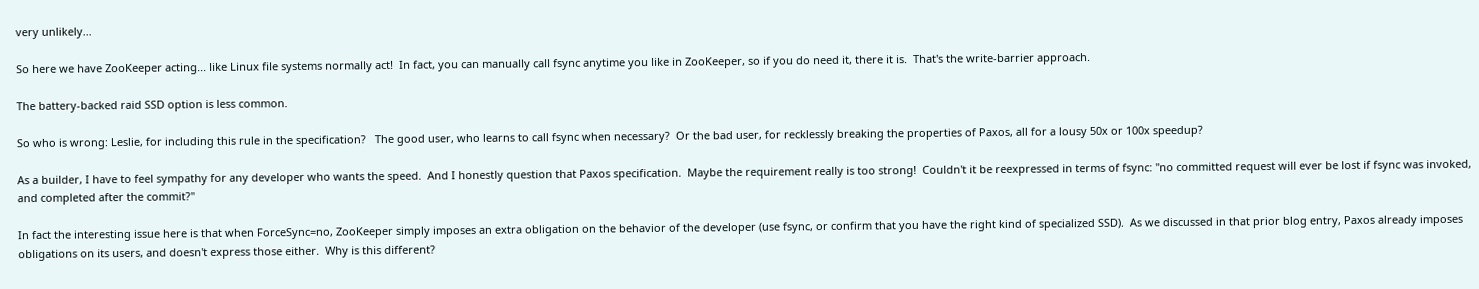very unlikely...

So here we have ZooKeeper acting... like Linux file systems normally act!  In fact, you can manually call fsync anytime you like in ZooKeeper, so if you do need it, there it is.  That's the write-barrier approach.

The battery-backed raid SSD option is less common.

So who is wrong: Leslie, for including this rule in the specification?   The good user, who learns to call fsync when necessary?  Or the bad user, for recklessly breaking the properties of Paxos, all for a lousy 50x or 100x speedup?

As a builder, I have to feel sympathy for any developer who wants the speed.  And I honestly question that Paxos specification.  Maybe the requirement really is too strong!  Couldn't it be reexpressed in terms of fsync: "no committed request will ever be lost if fsync was invoked, and completed after the commit?"

In fact the interesting issue here is that when ForceSync=no, ZooKeeper simply imposes an extra obligation on the behavior of the developer (use fsync, or confirm that you have the right kind of specialized SSD).  As we discussed in that prior blog entry, Paxos already imposes obligations on its users, and doesn't express those either.  Why is this different?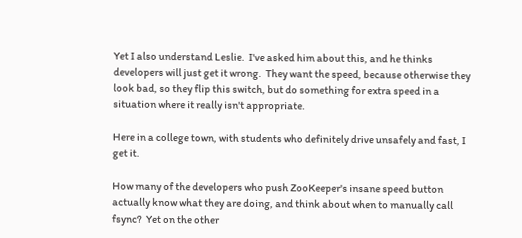Yet I also understand Leslie.  I've asked him about this, and he thinks developers will just get it wrong.  They want the speed, because otherwise they look bad, so they flip this switch, but do something for extra speed in a situation where it really isn't appropriate.

Here in a college town, with students who definitely drive unsafely and fast, I get it.

How many of the developers who push ZooKeeper's insane speed button actually know what they are doing, and think about when to manually call fsync?  Yet on the other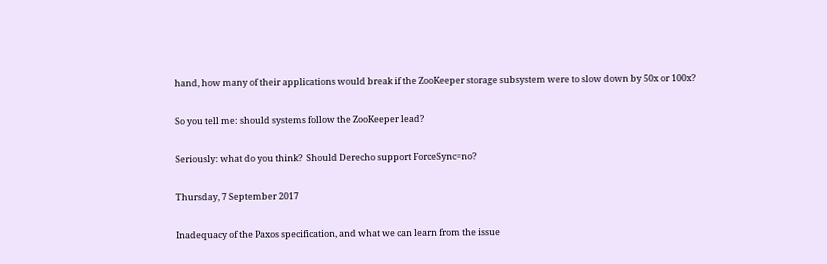hand, how many of their applications would break if the ZooKeeper storage subsystem were to slow down by 50x or 100x?

So you tell me: should systems follow the ZooKeeper lead?

Seriously: what do you think?  Should Derecho support ForceSync=no?

Thursday, 7 September 2017

Inadequacy of the Paxos specification, and what we can learn from the issue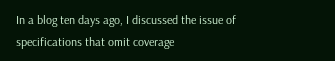In a blog ten days ago, I discussed the issue of specifications that omit coverage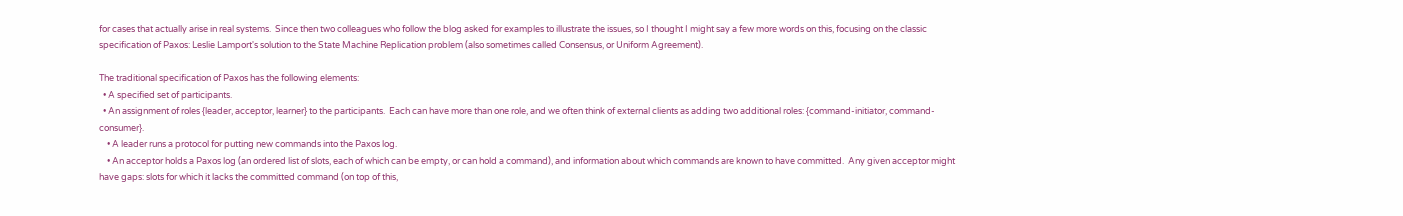for cases that actually arise in real systems.  Since then two colleagues who follow the blog asked for examples to illustrate the issues, so I thought I might say a few more words on this, focusing on the classic specification of Paxos: Leslie Lamport's solution to the State Machine Replication problem (also sometimes called Consensus, or Uniform Agreement).

The traditional specification of Paxos has the following elements:
  • A specified set of participants.
  • An assignment of roles {leader, acceptor, learner} to the participants.  Each can have more than one role, and we often think of external clients as adding two additional roles: {command-initiator, command-consumer}.
    • A leader runs a protocol for putting new commands into the Paxos log.
    • An acceptor holds a Paxos log (an ordered list of slots, each of which can be empty, or can hold a command), and information about which commands are known to have committed.  Any given acceptor might have gaps: slots for which it lacks the committed command (on top of this,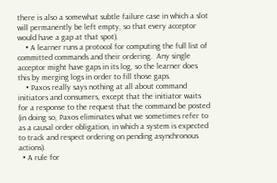there is also a somewhat subtle failure case in which a slot will permanently be left empty, so that every acceptor would have a gap at that spot).
    • A learner runs a protocol for computing the full list of committed commands and their ordering.  Any single acceptor might have gaps in its log, so the learner does this by merging logs in order to fill those gaps.
    • Paxos really says nothing at all about command initiators and consumers, except that the initiator waits for a response to the request that the command be posted (in doing so, Paxos eliminates what we sometimes refer to as a causal order obligation, in which a system is expected to track and respect ordering on pending asynchronous actions).
  • A rule for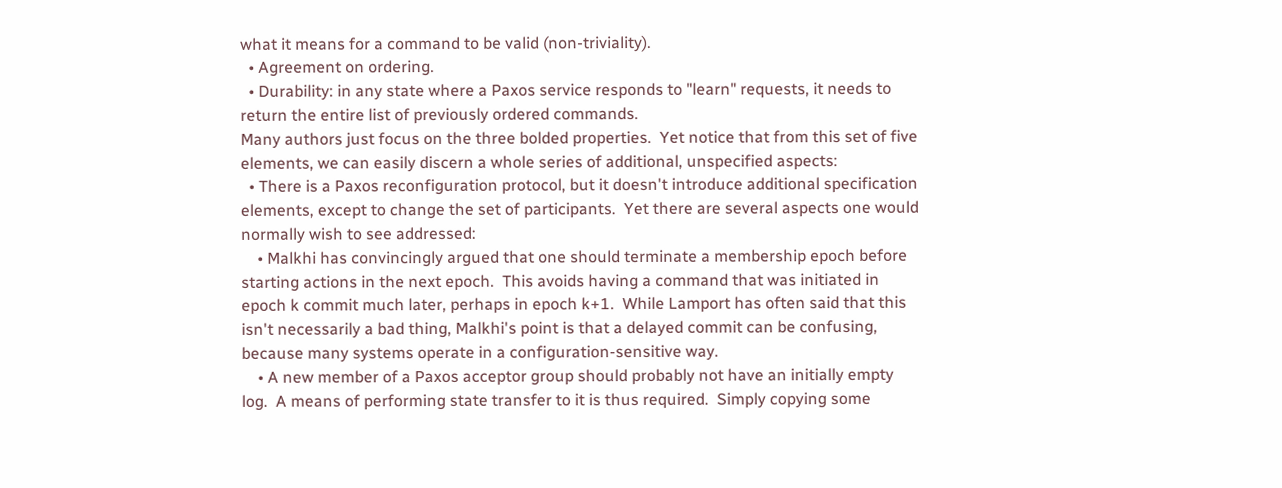what it means for a command to be valid (non-triviality).
  • Agreement on ordering.
  • Durability: in any state where a Paxos service responds to "learn" requests, it needs to return the entire list of previously ordered commands.
Many authors just focus on the three bolded properties.  Yet notice that from this set of five elements, we can easily discern a whole series of additional, unspecified aspects:
  • There is a Paxos reconfiguration protocol, but it doesn't introduce additional specification elements, except to change the set of participants.  Yet there are several aspects one would normally wish to see addressed:
    • Malkhi has convincingly argued that one should terminate a membership epoch before starting actions in the next epoch.  This avoids having a command that was initiated in epoch k commit much later, perhaps in epoch k+1.  While Lamport has often said that this isn't necessarily a bad thing, Malkhi's point is that a delayed commit can be confusing, because many systems operate in a configuration-sensitive way.
    • A new member of a Paxos acceptor group should probably not have an initially empty log.  A means of performing state transfer to it is thus required.  Simply copying some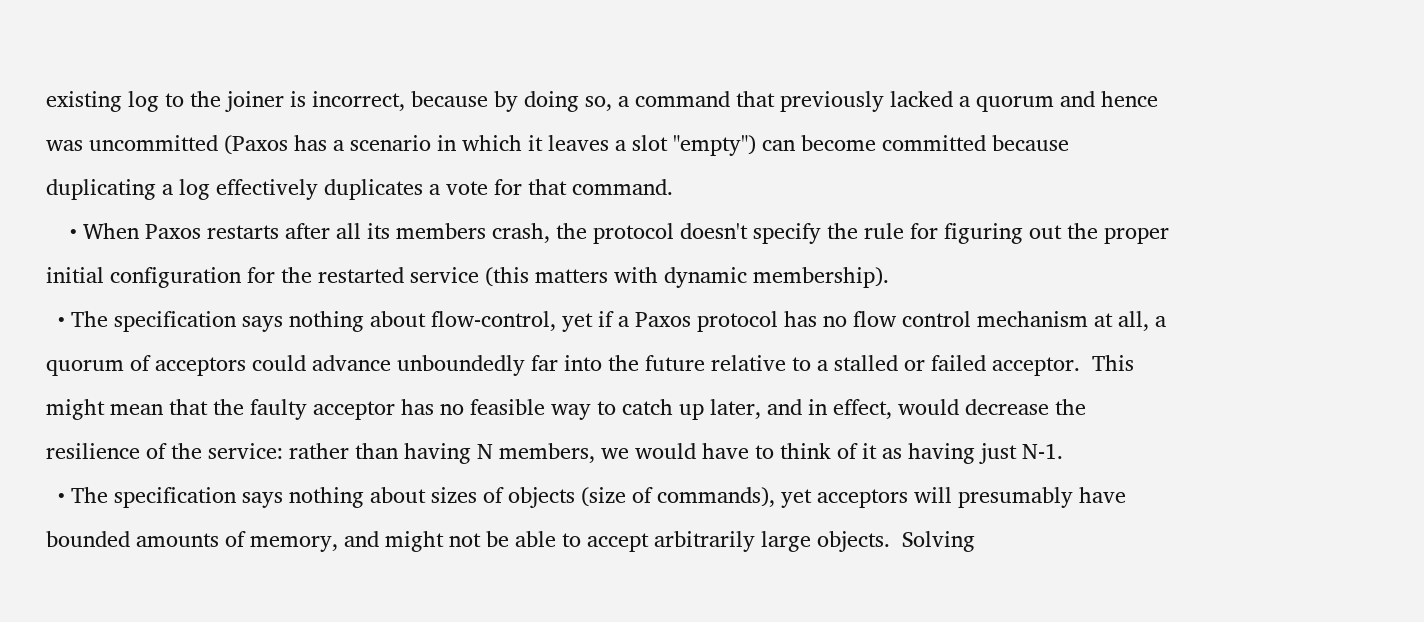existing log to the joiner is incorrect, because by doing so, a command that previously lacked a quorum and hence was uncommitted (Paxos has a scenario in which it leaves a slot "empty") can become committed because duplicating a log effectively duplicates a vote for that command.
    • When Paxos restarts after all its members crash, the protocol doesn't specify the rule for figuring out the proper initial configuration for the restarted service (this matters with dynamic membership).
  • The specification says nothing about flow-control, yet if a Paxos protocol has no flow control mechanism at all, a quorum of acceptors could advance unboundedly far into the future relative to a stalled or failed acceptor.  This might mean that the faulty acceptor has no feasible way to catch up later, and in effect, would decrease the resilience of the service: rather than having N members, we would have to think of it as having just N-1.
  • The specification says nothing about sizes of objects (size of commands), yet acceptors will presumably have bounded amounts of memory, and might not be able to accept arbitrarily large objects.  Solving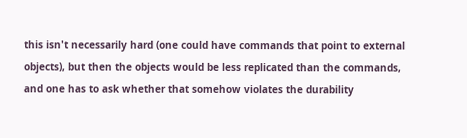this isn't necessarily hard (one could have commands that point to external objects), but then the objects would be less replicated than the commands, and one has to ask whether that somehow violates the durability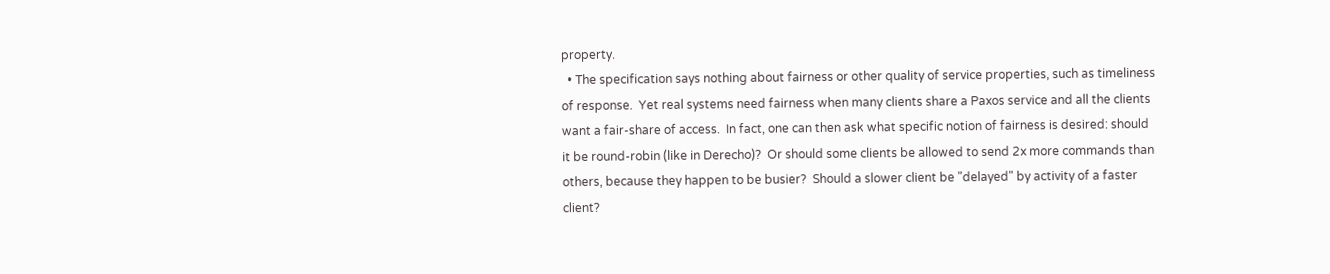property.
  • The specification says nothing about fairness or other quality of service properties, such as timeliness of response.  Yet real systems need fairness when many clients share a Paxos service and all the clients want a fair-share of access.  In fact, one can then ask what specific notion of fairness is desired: should it be round-robin (like in Derecho)?  Or should some clients be allowed to send 2x more commands than others, because they happen to be busier?  Should a slower client be "delayed" by activity of a faster client?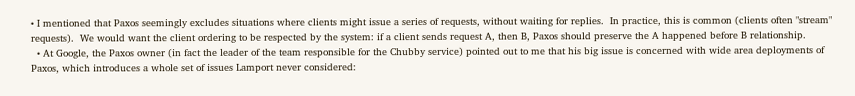• I mentioned that Paxos seemingly excludes situations where clients might issue a series of requests, without waiting for replies.  In practice, this is common (clients often "stream" requests).  We would want the client ordering to be respected by the system: if a client sends request A, then B, Paxos should preserve the A happened before B relationship.
  • At Google, the Paxos owner (in fact the leader of the team responsible for the Chubby service) pointed out to me that his big issue is concerned with wide area deployments of Paxos, which introduces a whole set of issues Lamport never considered: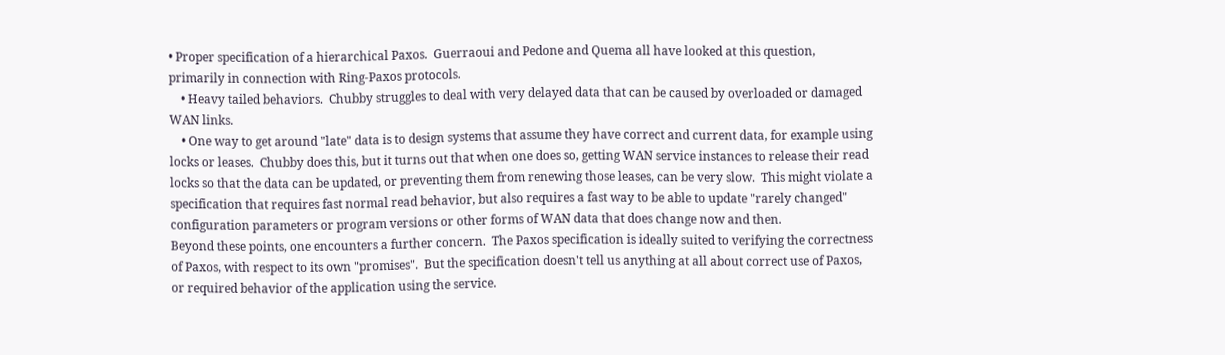• Proper specification of a hierarchical Paxos.  Guerraoui and Pedone and Quema all have looked at this question, primarily in connection with Ring-Paxos protocols.
    • Heavy tailed behaviors.  Chubby struggles to deal with very delayed data that can be caused by overloaded or damaged WAN links.
    • One way to get around "late" data is to design systems that assume they have correct and current data, for example using locks or leases.  Chubby does this, but it turns out that when one does so, getting WAN service instances to release their read locks so that the data can be updated, or preventing them from renewing those leases, can be very slow.  This might violate a specification that requires fast normal read behavior, but also requires a fast way to be able to update "rarely changed" configuration parameters or program versions or other forms of WAN data that does change now and then.
Beyond these points, one encounters a further concern.  The Paxos specification is ideally suited to verifying the correctness of Paxos, with respect to its own "promises".  But the specification doesn't tell us anything at all about correct use of Paxos, or required behavior of the application using the service.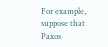For example, suppose that Paxos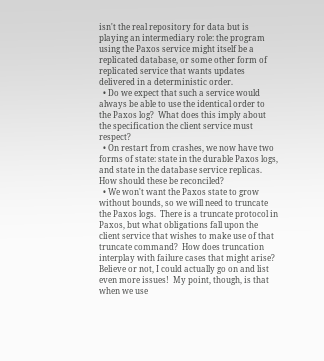isn't the real repository for data but is playing an intermediary role: the program using the Paxos service might itself be a replicated database, or some other form of replicated service that wants updates delivered in a deterministic order.
  • Do we expect that such a service would always be able to use the identical order to the Paxos log?  What does this imply about the specification the client service must respect?
  • On restart from crashes, we now have two forms of state: state in the durable Paxos logs, and state in the database service replicas.  How should these be reconciled?
  • We won't want the Paxos state to grow without bounds, so we will need to truncate the Paxos logs.  There is a truncate protocol in Paxos, but what obligations fall upon the client service that wishes to make use of that truncate command?  How does truncation interplay with failure cases that might arise?
Believe or not, I could actually go on and list even more issues!  My point, though, is that when we use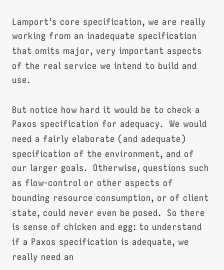Lamport's core specification, we are really working from an inadequate specification that omits major, very important aspects of the real service we intend to build and use.

But notice how hard it would be to check a Paxos specification for adequacy.  We would need a fairly elaborate (and adequate) specification of the environment, and of our larger goals.  Otherwise, questions such as flow-control or other aspects of bounding resource consumption, or of client state, could never even be posed.  So there is sense of chicken and egg: to understand if a Paxos specification is adequate, we really need an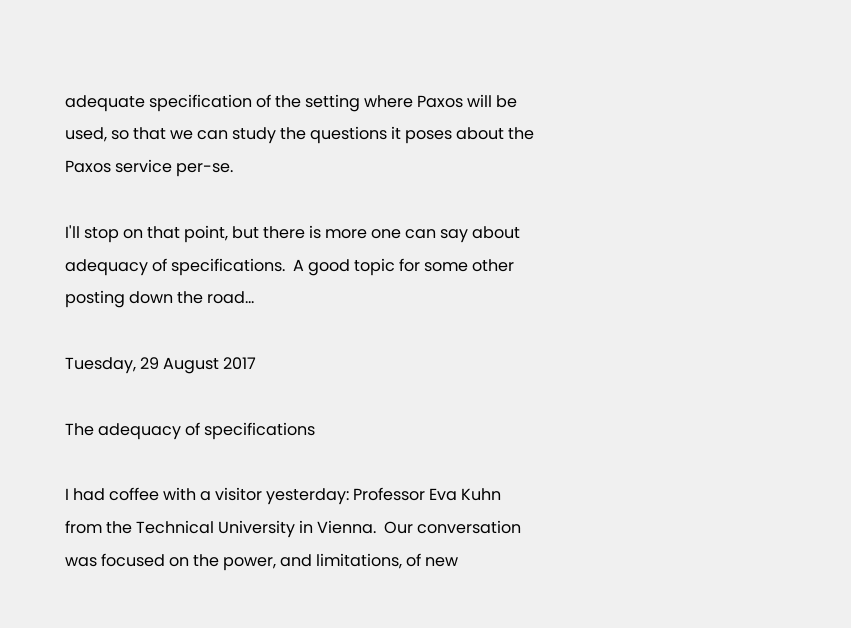adequate specification of the setting where Paxos will be used, so that we can study the questions it poses about the Paxos service per-se.

I'll stop on that point, but there is more one can say about adequacy of specifications.  A good topic for some other posting down the road...

Tuesday, 29 August 2017

The adequacy of specifications

I had coffee with a visitor yesterday: Professor Eva Kuhn from the Technical University in Vienna.  Our conversation was focused on the power, and limitations, of new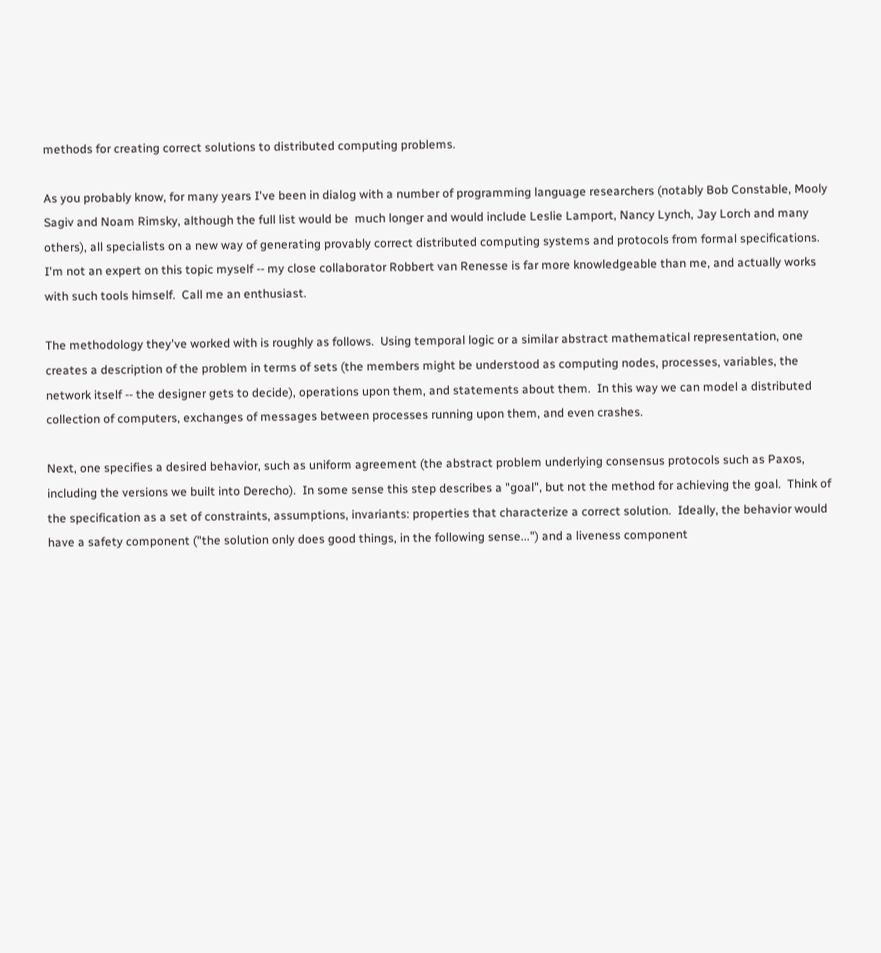methods for creating correct solutions to distributed computing problems.

As you probably know, for many years I've been in dialog with a number of programming language researchers (notably Bob Constable, Mooly Sagiv and Noam Rimsky, although the full list would be  much longer and would include Leslie Lamport, Nancy Lynch, Jay Lorch and many others), all specialists on a new way of generating provably correct distributed computing systems and protocols from formal specifications.  I'm not an expert on this topic myself -- my close collaborator Robbert van Renesse is far more knowledgeable than me, and actually works with such tools himself.  Call me an enthusiast.

The methodology they've worked with is roughly as follows.  Using temporal logic or a similar abstract mathematical representation, one creates a description of the problem in terms of sets (the members might be understood as computing nodes, processes, variables, the network itself -- the designer gets to decide), operations upon them, and statements about them.  In this way we can model a distributed collection of computers, exchanges of messages between processes running upon them, and even crashes.

Next, one specifies a desired behavior, such as uniform agreement (the abstract problem underlying consensus protocols such as Paxos, including the versions we built into Derecho).  In some sense this step describes a "goal", but not the method for achieving the goal.  Think of the specification as a set of constraints, assumptions, invariants: properties that characterize a correct solution.  Ideally, the behavior would have a safety component ("the solution only does good things, in the following sense...") and a liveness component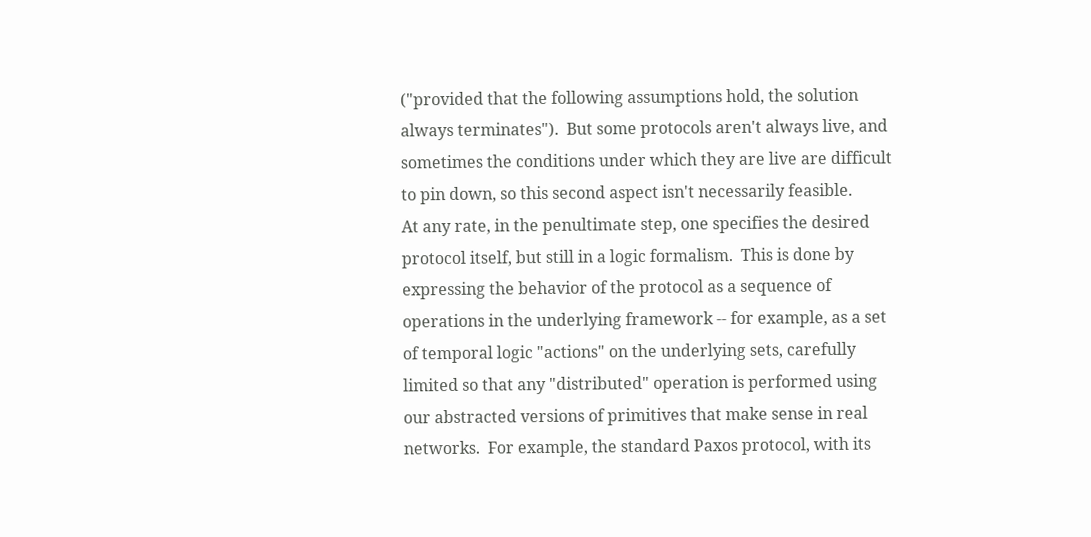("provided that the following assumptions hold, the solution always terminates").  But some protocols aren't always live, and sometimes the conditions under which they are live are difficult to pin down, so this second aspect isn't necessarily feasible.
At any rate, in the penultimate step, one specifies the desired protocol itself, but still in a logic formalism.  This is done by expressing the behavior of the protocol as a sequence of operations in the underlying framework -- for example, as a set of temporal logic "actions" on the underlying sets, carefully limited so that any "distributed" operation is performed using our abstracted versions of primitives that make sense in real networks.  For example, the standard Paxos protocol, with its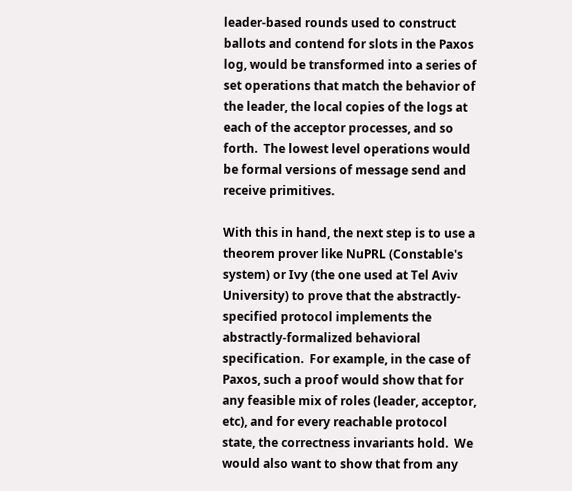leader-based rounds used to construct ballots and contend for slots in the Paxos log, would be transformed into a series of set operations that match the behavior of the leader, the local copies of the logs at each of the acceptor processes, and so forth.  The lowest level operations would be formal versions of message send and receive primitives.

With this in hand, the next step is to use a theorem prover like NuPRL (Constable's system) or Ivy (the one used at Tel Aviv University) to prove that the abstractly-specified protocol implements the abstractly-formalized behavioral specification.  For example, in the case of Paxos, such a proof would show that for any feasible mix of roles (leader, acceptor, etc), and for every reachable protocol state, the correctness invariants hold.  We would also want to show that from any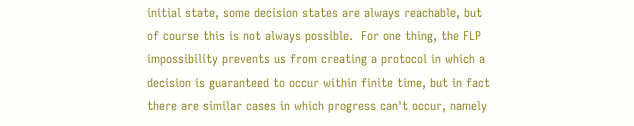initial state, some decision states are always reachable, but of course this is not always possible.  For one thing, the FLP impossibility prevents us from creating a protocol in which a decision is guaranteed to occur within finite time, but in fact there are similar cases in which progress can't occur, namely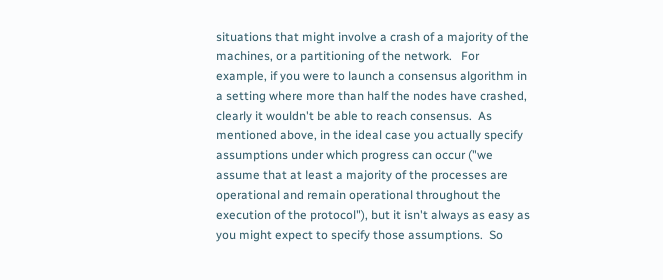situations that might involve a crash of a majority of the machines, or a partitioning of the network.   For example, if you were to launch a consensus algorithm in a setting where more than half the nodes have crashed, clearly it wouldn't be able to reach consensus.  As mentioned above, in the ideal case you actually specify assumptions under which progress can occur ("we assume that at least a majority of the processes are operational and remain operational throughout the execution of the protocol"), but it isn't always as easy as you might expect to specify those assumptions.  So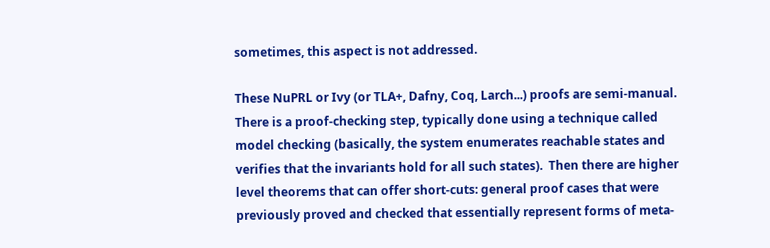sometimes, this aspect is not addressed.

These NuPRL or Ivy (or TLA+, Dafny, Coq, Larch...) proofs are semi-manual. There is a proof-checking step, typically done using a technique called model checking (basically, the system enumerates reachable states and verifies that the invariants hold for all such states).  Then there are higher level theorems that can offer short-cuts: general proof cases that were previously proved and checked that essentially represent forms of meta-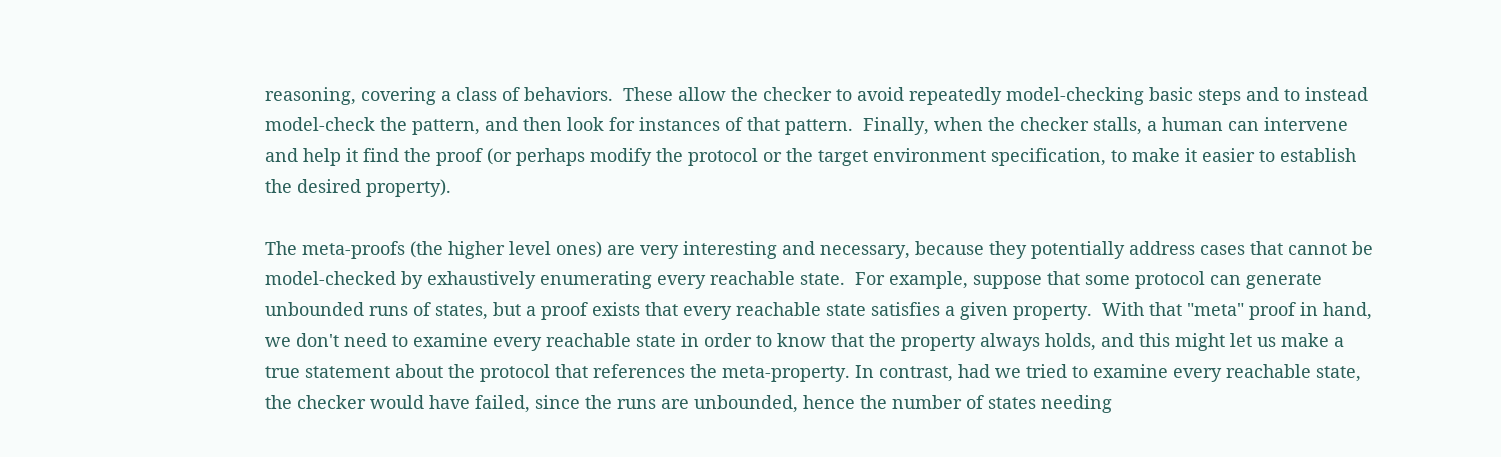reasoning, covering a class of behaviors.  These allow the checker to avoid repeatedly model-checking basic steps and to instead model-check the pattern, and then look for instances of that pattern.  Finally, when the checker stalls, a human can intervene and help it find the proof (or perhaps modify the protocol or the target environment specification, to make it easier to establish the desired property).

The meta-proofs (the higher level ones) are very interesting and necessary, because they potentially address cases that cannot be model-checked by exhaustively enumerating every reachable state.  For example, suppose that some protocol can generate unbounded runs of states, but a proof exists that every reachable state satisfies a given property.  With that "meta" proof in hand, we don't need to examine every reachable state in order to know that the property always holds, and this might let us make a true statement about the protocol that references the meta-property. In contrast, had we tried to examine every reachable state, the checker would have failed, since the runs are unbounded, hence the number of states needing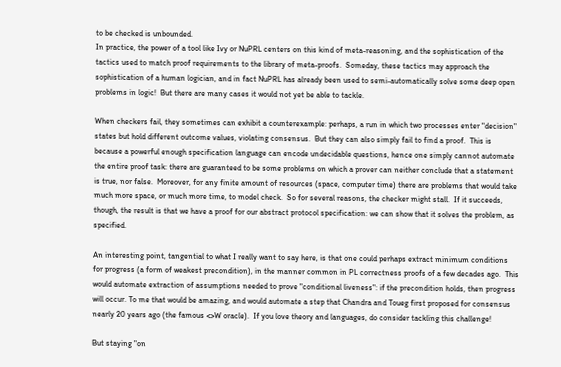to be checked is unbounded.
In practice, the power of a tool like Ivy or NuPRL centers on this kind of meta-reasoning, and the sophistication of the tactics used to match proof requirements to the library of meta-proofs.  Someday, these tactics may approach the sophistication of a human logician, and in fact NuPRL has already been used to semi-automatically solve some deep open problems in logic!  But there are many cases it would not yet be able to tackle.

When checkers fail, they sometimes can exhibit a counterexample: perhaps, a run in which two processes enter "decision" states but hold different outcome values, violating consensus.  But they can also simply fail to find a proof.  This is because a powerful enough specification language can encode undecidable questions, hence one simply cannot automate the entire proof task: there are guaranteed to be some problems on which a prover can neither conclude that a statement is true, nor false.  Moreover, for any finite amount of resources (space, computer time) there are problems that would take much more space, or much more time, to model check.  So for several reasons, the checker might stall.  If it succeeds, though, the result is that we have a proof for our abstract protocol specification: we can show that it solves the problem, as specified.

An interesting point, tangential to what I really want to say here, is that one could perhaps extract minimum conditions for progress (a form of weakest precondition), in the manner common in PL correctness proofs of a few decades ago.  This would automate extraction of assumptions needed to prove "conditional liveness": if the precondition holds, then progress will occur. To me that would be amazing, and would automate a step that Chandra and Toueg first proposed for consensus nearly 20 years ago (the famous <>W oracle).  If you love theory and languages, do consider tackling this challenge!

But staying "on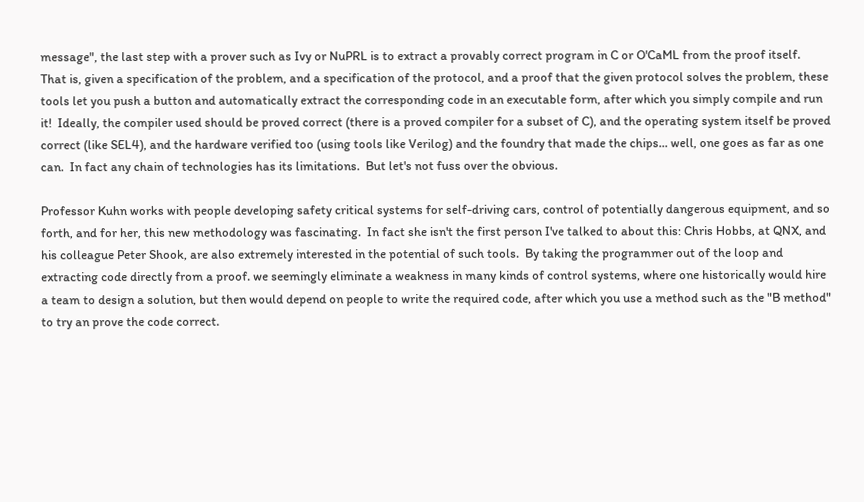message", the last step with a prover such as Ivy or NuPRL is to extract a provably correct program in C or O'CaML from the proof itself.  That is, given a specification of the problem, and a specification of the protocol, and a proof that the given protocol solves the problem, these tools let you push a button and automatically extract the corresponding code in an executable form, after which you simply compile and run it!  Ideally, the compiler used should be proved correct (there is a proved compiler for a subset of C), and the operating system itself be proved correct (like SEL4), and the hardware verified too (using tools like Verilog) and the foundry that made the chips... well, one goes as far as one can.  In fact any chain of technologies has its limitations.  But let's not fuss over the obvious.

Professor Kuhn works with people developing safety critical systems for self-driving cars, control of potentially dangerous equipment, and so forth, and for her, this new methodology was fascinating.  In fact she isn't the first person I've talked to about this: Chris Hobbs, at QNX, and his colleague Peter Shook, are also extremely interested in the potential of such tools.  By taking the programmer out of the loop and extracting code directly from a proof. we seemingly eliminate a weakness in many kinds of control systems, where one historically would hire a team to design a solution, but then would depend on people to write the required code, after which you use a method such as the "B method" to try an prove the code correct.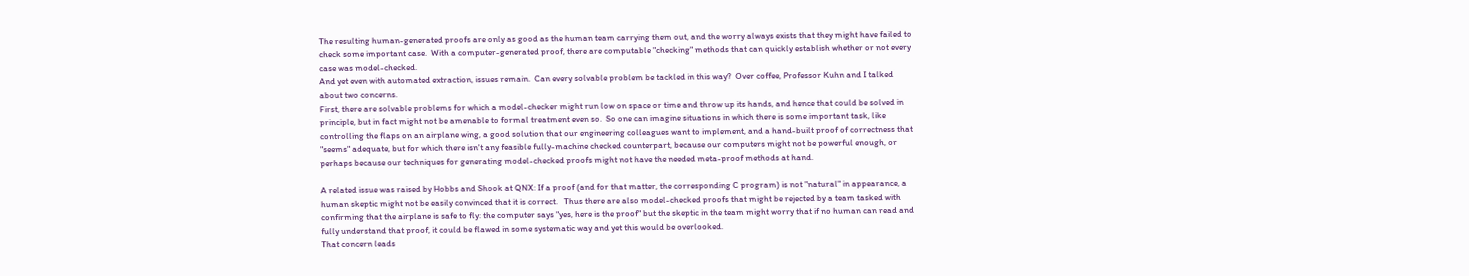The resulting human-generated proofs are only as good as the human team carrying them out, and the worry always exists that they might have failed to check some important case.  With a computer-generated proof, there are computable "checking" methods that can quickly establish whether or not every case was model-checked.
And yet even with automated extraction, issues remain.  Can every solvable problem be tackled in this way?  Over coffee, Professor Kuhn and I talked about two concerns.
First, there are solvable problems for which a model-checker might run low on space or time and throw up its hands, and hence that could be solved in principle, but in fact might not be amenable to formal treatment even so.  So one can imagine situations in which there is some important task, like controlling the flaps on an airplane wing, a good solution that our engineering colleagues want to implement, and a hand-built proof of correctness that "seems" adequate, but for which there isn't any feasible fully-machine checked counterpart, because our computers might not be powerful enough, or perhaps because our techniques for generating model-checked proofs might not have the needed meta-proof methods at hand.

A related issue was raised by Hobbs and Shook at QNX: If a proof (and for that matter, the corresponding C program) is not "natural" in appearance, a human skeptic might not be easily convinced that it is correct.   Thus there are also model-checked proofs that might be rejected by a team tasked with confirming that the airplane is safe to fly: the computer says "yes, here is the proof" but the skeptic in the team might worry that if no human can read and fully understand that proof, it could be flawed in some systematic way and yet this would be overlooked.
That concern leads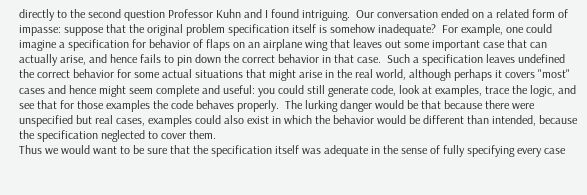directly to the second question Professor Kuhn and I found intriguing.  Our conversation ended on a related form of impasse: suppose that the original problem specification itself is somehow inadequate?  For example, one could imagine a specification for behavior of flaps on an airplane wing that leaves out some important case that can actually arise, and hence fails to pin down the correct behavior in that case.  Such a specification leaves undefined the correct behavior for some actual situations that might arise in the real world, although perhaps it covers "most" cases and hence might seem complete and useful: you could still generate code, look at examples, trace the logic, and see that for those examples the code behaves properly.  The lurking danger would be that because there were unspecified but real cases, examples could also exist in which the behavior would be different than intended, because the specification neglected to cover them.
Thus we would want to be sure that the specification itself was adequate in the sense of fully specifying every case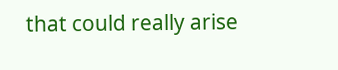that could really arise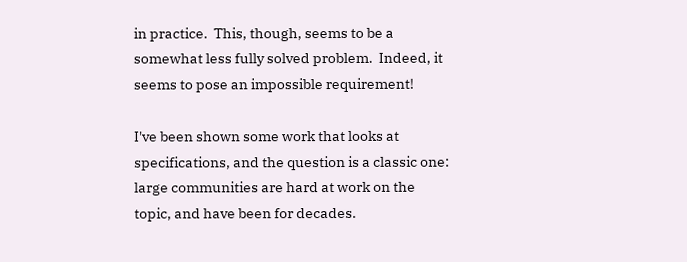in practice.  This, though, seems to be a somewhat less fully solved problem.  Indeed, it seems to pose an impossible requirement!

I've been shown some work that looks at specifications, and the question is a classic one: large communities are hard at work on the topic, and have been for decades.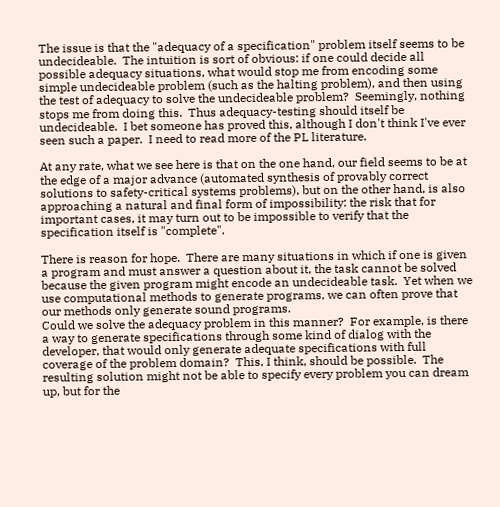The issue is that the "adequacy of a specification" problem itself seems to be undecideable.  The intuition is sort of obvious: if one could decide all possible adequacy situations, what would stop me from encoding some simple undecideable problem (such as the halting problem), and then using the test of adequacy to solve the undecideable problem?  Seemingly, nothing stops me from doing this.  Thus adequacy-testing should itself be undecideable.  I bet someone has proved this, although I don't think I've ever seen such a paper.  I need to read more of the PL literature.

At any rate, what we see here is that on the one hand, our field seems to be at the edge of a major advance (automated synthesis of provably correct solutions to safety-critical systems problems), but on the other hand, is also approaching a natural and final form of impossibility: the risk that for important cases, it may turn out to be impossible to verify that the specification itself is "complete".

There is reason for hope.  There are many situations in which if one is given a program and must answer a question about it, the task cannot be solved because the given program might encode an undecideable task.  Yet when we use computational methods to generate programs, we can often prove that our methods only generate sound programs.
Could we solve the adequacy problem in this manner?  For example, is there a way to generate specifications through some kind of dialog with the developer, that would only generate adequate specifications with full coverage of the problem domain?  This, I think, should be possible.  The resulting solution might not be able to specify every problem you can dream up, but for the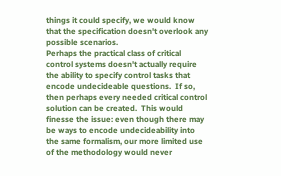things it could specify, we would know that the specification doesn't overlook any possible scenarios.
Perhaps the practical class of critical control systems doesn't actually require the ability to specify control tasks that encode undecideable questions.  If so, then perhaps every needed critical control solution can be created.  This would finesse the issue: even though there may be ways to encode undecideability into the same formalism, our more limited use of the methodology would never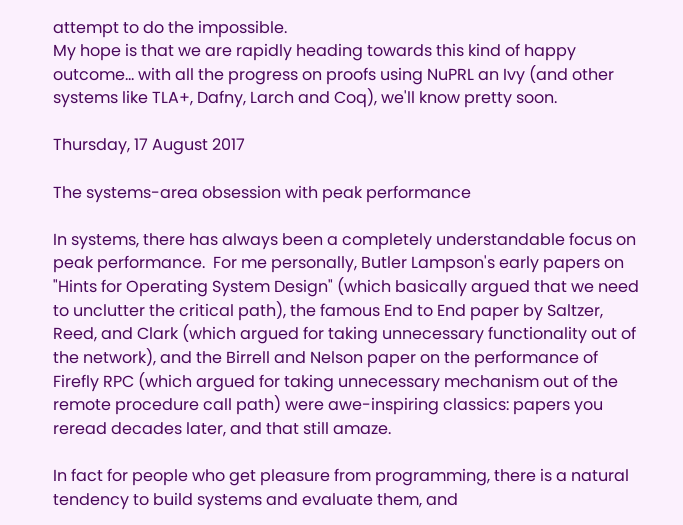attempt to do the impossible.
My hope is that we are rapidly heading towards this kind of happy outcome... with all the progress on proofs using NuPRL an Ivy (and other systems like TLA+, Dafny, Larch and Coq), we'll know pretty soon.

Thursday, 17 August 2017

The systems-area obsession with peak performance

In systems, there has always been a completely understandable focus on peak performance.  For me personally, Butler Lampson's early papers on "Hints for Operating System Design" (which basically argued that we need to unclutter the critical path), the famous End to End paper by Saltzer, Reed, and Clark (which argued for taking unnecessary functionality out of the network), and the Birrell and Nelson paper on the performance of Firefly RPC (which argued for taking unnecessary mechanism out of the remote procedure call path) were awe-inspiring classics: papers you reread decades later, and that still amaze.

In fact for people who get pleasure from programming, there is a natural tendency to build systems and evaluate them, and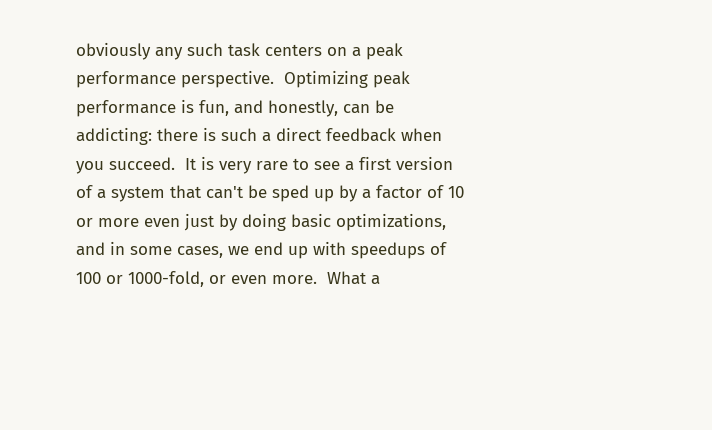obviously any such task centers on a peak performance perspective.  Optimizing peak performance is fun, and honestly, can be addicting: there is such a direct feedback when you succeed.  It is very rare to see a first version of a system that can't be sped up by a factor of 10 or more even just by doing basic optimizations, and in some cases, we end up with speedups of 100 or 1000-fold, or even more.  What a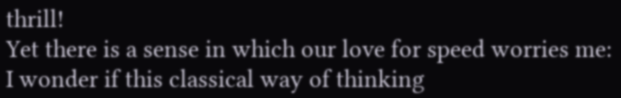thrill!
Yet there is a sense in which our love for speed worries me: I wonder if this classical way of thinking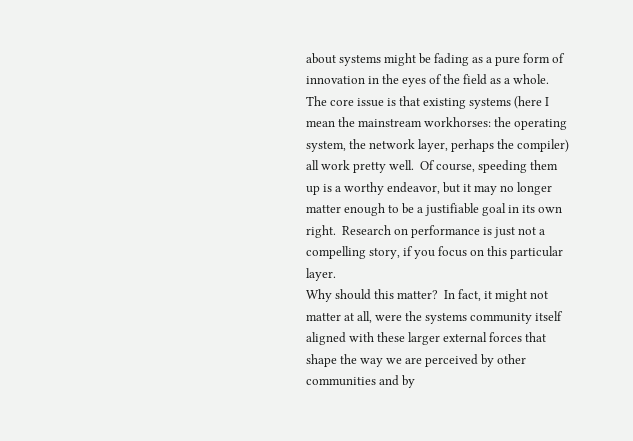about systems might be fading as a pure form of innovation in the eyes of the field as a whole.  The core issue is that existing systems (here I mean the mainstream workhorses: the operating system, the network layer, perhaps the compiler) all work pretty well.  Of course, speeding them up is a worthy endeavor, but it may no longer matter enough to be a justifiable goal in its own right.  Research on performance is just not a compelling story, if you focus on this particular layer.
Why should this matter?  In fact, it might not matter at all, were the systems community itself aligned with these larger external forces that shape the way we are perceived by other communities and by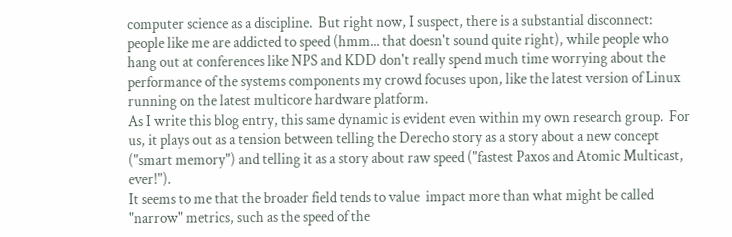computer science as a discipline.  But right now, I suspect, there is a substantial disconnect: people like me are addicted to speed (hmm... that doesn't sound quite right), while people who hang out at conferences like NPS and KDD don't really spend much time worrying about the performance of the systems components my crowd focuses upon, like the latest version of Linux running on the latest multicore hardware platform.
As I write this blog entry, this same dynamic is evident even within my own research group.  For us, it plays out as a tension between telling the Derecho story as a story about a new concept ("smart memory") and telling it as a story about raw speed ("fastest Paxos and Atomic Multicast, ever!").
It seems to me that the broader field tends to value  impact more than what might be called "narrow" metrics, such as the speed of the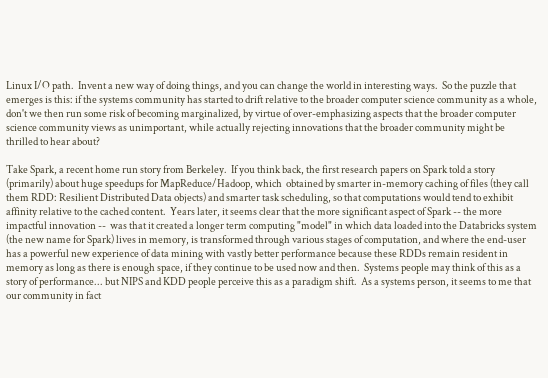Linux I/O path.  Invent a new way of doing things, and you can change the world in interesting ways.  So the puzzle that emerges is this: if the systems community has started to drift relative to the broader computer science community as a whole, don't we then run some risk of becoming marginalized, by virtue of over-emphasizing aspects that the broader computer science community views as unimportant, while actually rejecting innovations that the broader community might be thrilled to hear about?

Take Spark, a recent home run story from Berkeley.  If you think back, the first research papers on Spark told a story (primarily) about huge speedups for MapReduce/Hadoop, which  obtained by smarter in-memory caching of files (they call them RDD: Resilient Distributed Data objects) and smarter task scheduling, so that computations would tend to exhibit affinity relative to the cached content.  Years later, it seems clear that the more significant aspect of Spark -- the more impactful innovation --  was that it created a longer term computing "model" in which data loaded into the Databricks system (the new name for Spark) lives in memory, is transformed through various stages of computation, and where the end-user has a powerful new experience of data mining with vastly better performance because these RDDs remain resident in memory as long as there is enough space, if they continue to be used now and then.  Systems people may think of this as a story of performance... but NIPS and KDD people perceive this as a paradigm shift.  As a systems person, it seems to me that our community in fact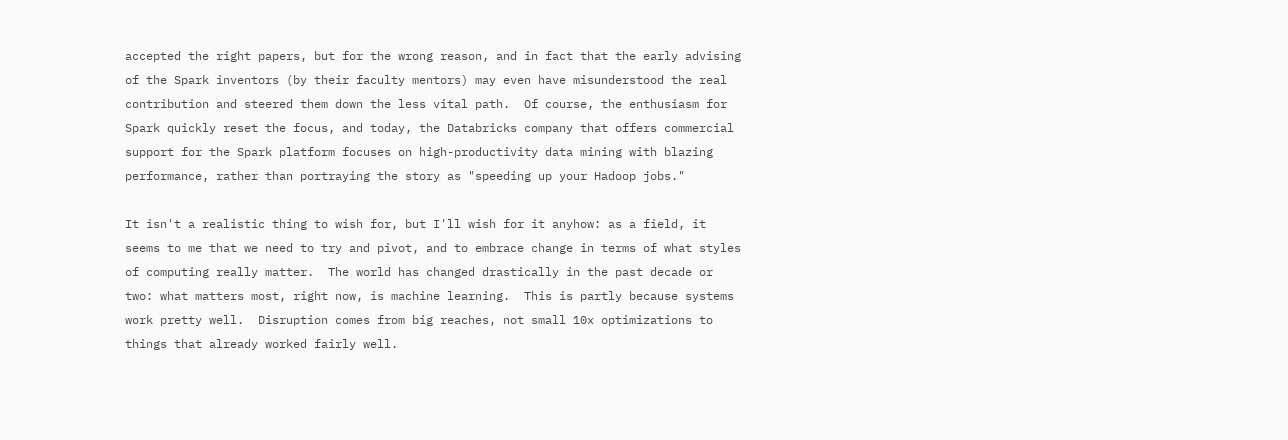accepted the right papers, but for the wrong reason, and in fact that the early advising of the Spark inventors (by their faculty mentors) may even have misunderstood the real contribution and steered them down the less vital path.  Of course, the enthusiasm for Spark quickly reset the focus, and today, the Databricks company that offers commercial support for the Spark platform focuses on high-productivity data mining with blazing performance, rather than portraying the story as "speeding up your Hadoop jobs."

It isn't a realistic thing to wish for, but I'll wish for it anyhow: as a field, it seems to me that we need to try and pivot, and to embrace change in terms of what styles of computing really matter.  The world has changed drastically in the past decade or two: what matters most, right now, is machine learning.  This is partly because systems work pretty well.  Disruption comes from big reaches, not small 10x optimizations to things that already worked fairly well.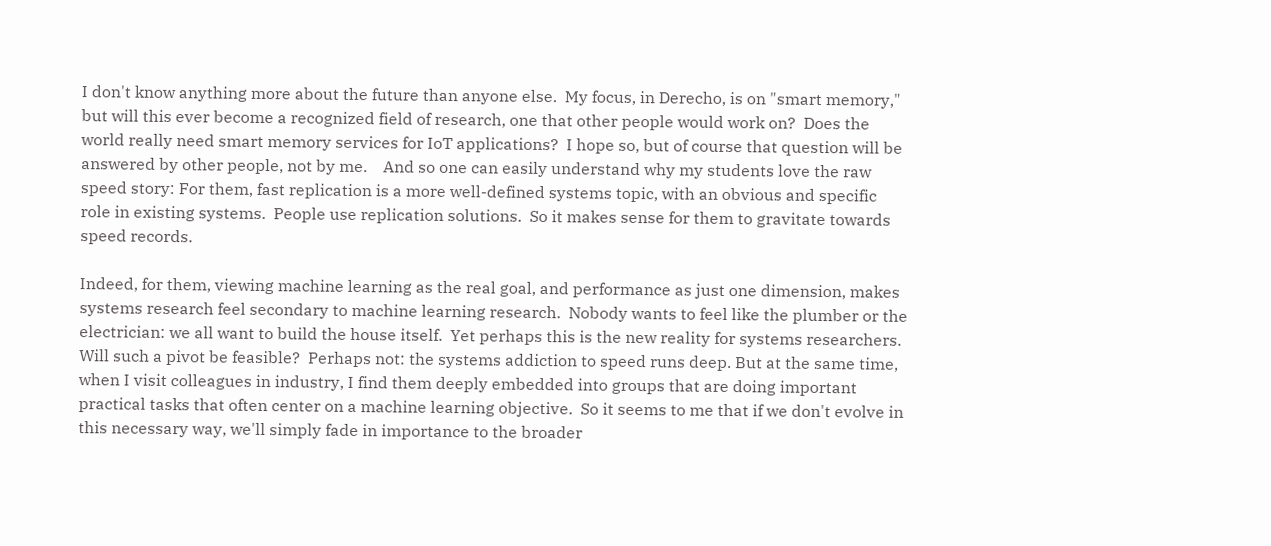I don't know anything more about the future than anyone else.  My focus, in Derecho, is on "smart memory," but will this ever become a recognized field of research, one that other people would work on?  Does the world really need smart memory services for IoT applications?  I hope so, but of course that question will be answered by other people, not by me.    And so one can easily understand why my students love the raw speed story: For them, fast replication is a more well-defined systems topic, with an obvious and specific role in existing systems.  People use replication solutions.  So it makes sense for them to gravitate towards speed records.

Indeed, for them, viewing machine learning as the real goal, and performance as just one dimension, makes systems research feel secondary to machine learning research.  Nobody wants to feel like the plumber or the electrician: we all want to build the house itself.  Yet perhaps this is the new reality for systems researchers.
Will such a pivot be feasible?  Perhaps not: the systems addiction to speed runs deep. But at the same time, when I visit colleagues in industry, I find them deeply embedded into groups that are doing important practical tasks that often center on a machine learning objective.  So it seems to me that if we don't evolve in this necessary way, we'll simply fade in importance to the broader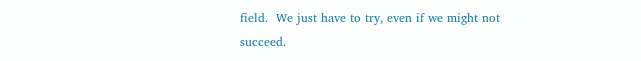field.  We just have to try, even if we might not succeed.